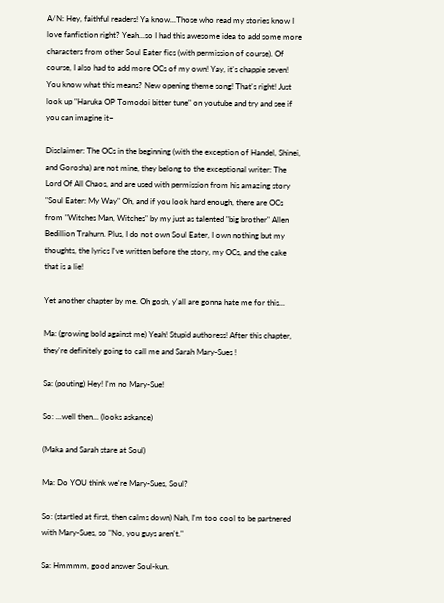A/N: Hey, faithful readers! Ya know...Those who read my stories know I love fanfiction right? Yeah...so I had this awesome idea to add some more characters from other Soul Eater fics (with permission of course). Of course, I also had to add more OCs of my own! Yay, it's chappie seven! You know what this means? New opening theme song! That's right! Just look up "Haruka OP Tomodoi bitter tune" on youtube and try and see if you can imagine it~

Disclaimer: The OCs in the beginning (with the exception of Handel, Shinei, and Gorosha) are not mine, they belong to the exceptional writer: The Lord Of All Chaos, and are used with permission from his amazing story "Soul Eater: My Way" Oh, and if you look hard enough, there are OCs from "Witches Man, Witches" by my just as talented "big brother" Allen Bedillion Trahurn. Plus, I do not own Soul Eater, I own nothing but my thoughts, the lyrics I've written before the story, my OCs, and the cake that is a lie!

Yet another chapter by me. Oh gosh, y'all are gonna hate me for this...

Ma: (growing bold against me) Yeah! Stupid authoress! After this chapter, they're definitely going to call me and Sarah Mary-Sues !

Sa: (pouting) Hey! I'm no Mary-Sue!

So: ...well then... (looks askance)

(Maka and Sarah stare at Soul)

Ma: Do YOU think we're Mary-Sues, Soul?

So: (startled at first, then calms down) Nah, I'm too cool to be partnered with Mary-Sues, so "No, you guys aren't."

Sa: Hmmmm, good answer Soul-kun.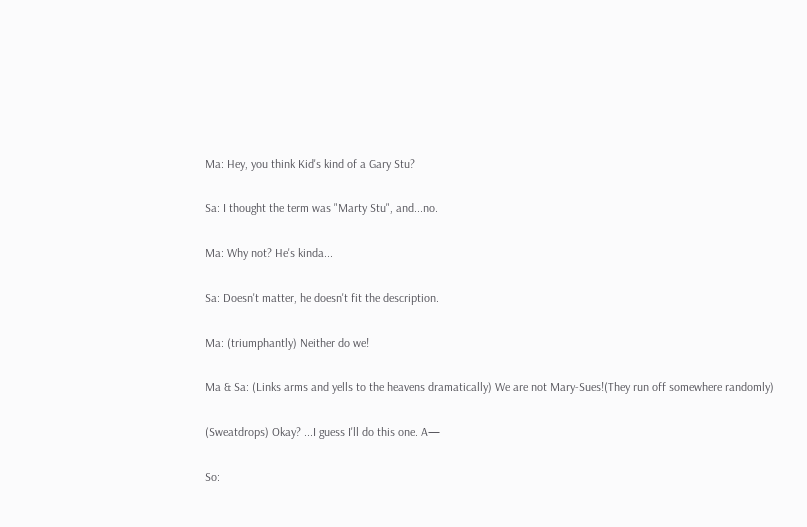Ma: Hey, you think Kid's kind of a Gary Stu?

Sa: I thought the term was "Marty Stu", and...no.

Ma: Why not? He's kinda...

Sa: Doesn't matter, he doesn't fit the description.

Ma: (triumphantly) Neither do we!

Ma & Sa: (Links arms and yells to the heavens dramatically) We are not Mary-Sues!(They run off somewhere randomly)

(Sweatdrops) Okay? ...I guess I'll do this one. A—

So: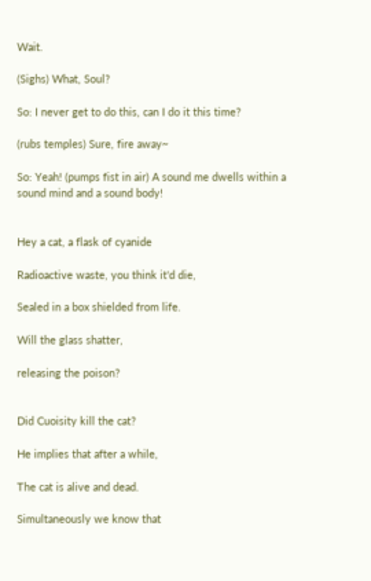Wait.

(Sighs) What, Soul?

So: I never get to do this, can I do it this time?

(rubs temples) Sure, fire away~

So: Yeah! (pumps fist in air) A sound me dwells within a sound mind and a sound body!


Hey a cat, a flask of cyanide

Radioactive waste, you think it'd die,

Sealed in a box shielded from life.

Will the glass shatter,

releasing the poison?


Did Cuoisity kill the cat?

He implies that after a while,

The cat is alive and dead.

Simultaneously we know that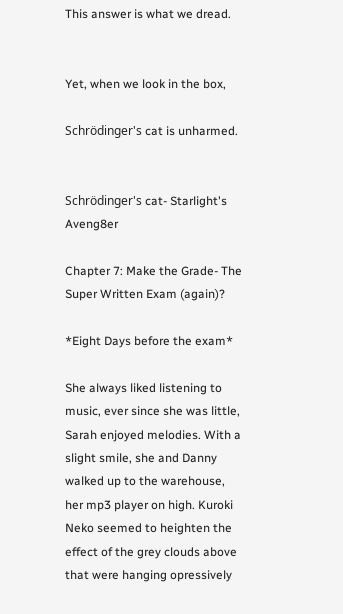This answer is what we dread.


Yet, when we look in the box,

Schrödinger's cat is unharmed.


Schrödinger's cat- Starlight's Aveng8er

Chapter 7: Make the Grade- The Super Written Exam (again)?

*Eight Days before the exam*

She always liked listening to music, ever since she was little, Sarah enjoyed melodies. With a slight smile, she and Danny walked up to the warehouse, her mp3 player on high. Kuroki Neko seemed to heighten the effect of the grey clouds above that were hanging opressively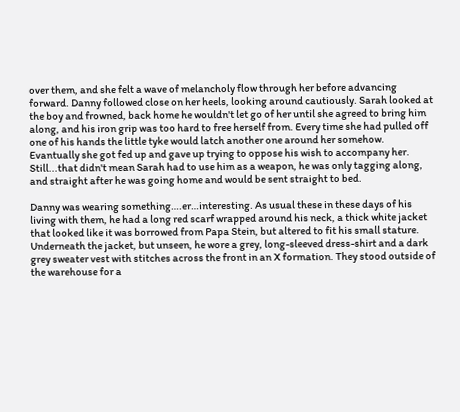over them, and she felt a wave of melancholy flow through her before advancing forward. Danny followed close on her heels, looking around cautiously. Sarah looked at the boy and frowned, back home he wouldn't let go of her until she agreed to bring him along, and his iron grip was too hard to free herself from. Every time she had pulled off one of his hands the little tyke would latch another one around her somehow. Evantually she got fed up and gave up trying to oppose his wish to accompany her. Still...that didn't mean Sarah had to use him as a weapon, he was only tagging along, and straight after he was going home and would be sent straight to bed.

Danny was wearing something….er…interesting. As usual these in these days of his living with them, he had a long red scarf wrapped around his neck, a thick white jacket that looked like it was borrowed from Papa Stein, but altered to fit his small stature. Underneath the jacket, but unseen, he wore a grey, long-sleeved dress-shirt and a dark grey sweater vest with stitches across the front in an X formation. They stood outside of the warehouse for a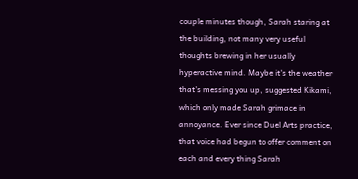couple minutes though, Sarah staring at the building, not many very useful thoughts brewing in her usually hyperactive mind. Maybe it's the weather that's messing you up, suggested Kikami, which only made Sarah grimace in annoyance. Ever since Duel Arts practice, that voice had begun to offer comment on each and every thing Sarah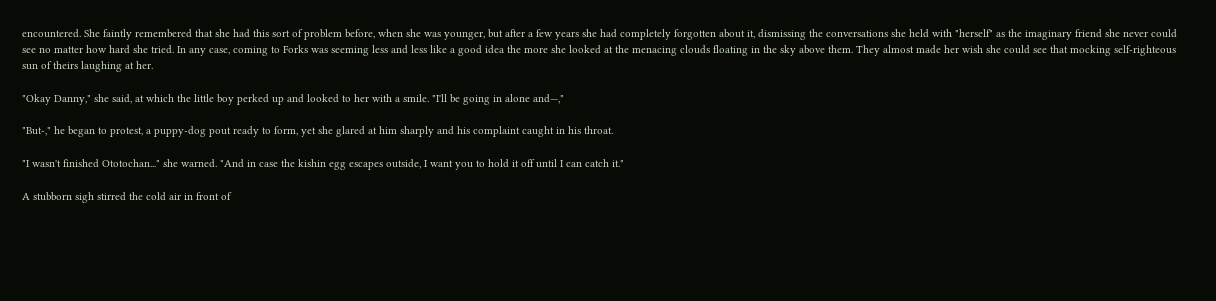encountered. She faintly remembered that she had this sort of problem before, when she was younger, but after a few years she had completely forgotten about it, dismissing the conversations she held with "herself" as the imaginary friend she never could see no matter how hard she tried. In any case, coming to Forks was seeming less and less like a good idea the more she looked at the menacing clouds floating in the sky above them. They almost made her wish she could see that mocking self-righteous sun of theirs laughing at her.

"Okay Danny," she said, at which the little boy perked up and looked to her with a smile. "I'll be going in alone and—,"

"But-," he began to protest, a puppy-dog pout ready to form, yet she glared at him sharply and his complaint caught in his throat.

"I wasn't finished Ototochan..." she warned. "And in case the kishin egg escapes outside, I want you to hold it off until I can catch it."

A stubborn sigh stirred the cold air in front of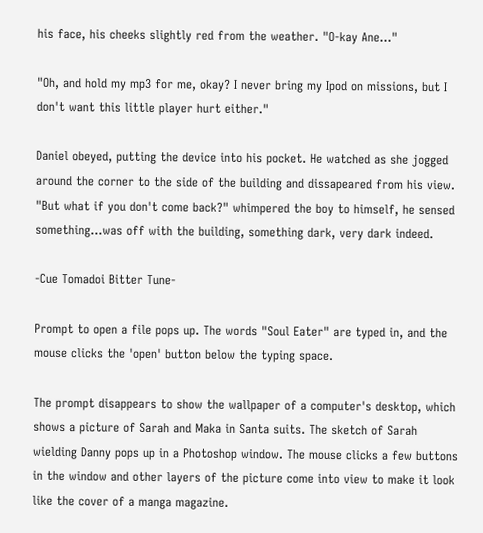his face, his cheeks slightly red from the weather. "O-kay Ane..."

"Oh, and hold my mp3 for me, okay? I never bring my Ipod on missions, but I don't want this little player hurt either."

Daniel obeyed, putting the device into his pocket. He watched as she jogged around the corner to the side of the building and dissapeared from his view. "But what if you don't come back?" whimpered the boy to himself, he sensed something...was off with the building, something dark, very dark indeed.

-Cue Tomadoi Bitter Tune-

Prompt to open a file pops up. The words "Soul Eater" are typed in, and the mouse clicks the 'open' button below the typing space.

The prompt disappears to show the wallpaper of a computer's desktop, which shows a picture of Sarah and Maka in Santa suits. The sketch of Sarah wielding Danny pops up in a Photoshop window. The mouse clicks a few buttons in the window and other layers of the picture come into view to make it look like the cover of a manga magazine.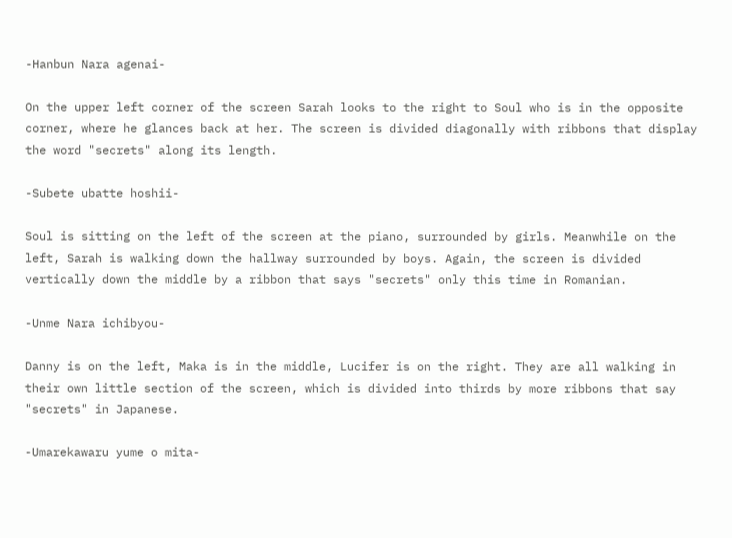-Hanbun Nara agenai-

On the upper left corner of the screen Sarah looks to the right to Soul who is in the opposite corner, where he glances back at her. The screen is divided diagonally with ribbons that display the word "secrets" along its length.

-Subete ubatte hoshii-

Soul is sitting on the left of the screen at the piano, surrounded by girls. Meanwhile on the left, Sarah is walking down the hallway surrounded by boys. Again, the screen is divided vertically down the middle by a ribbon that says "secrets" only this time in Romanian.

-Unme Nara ichibyou-

Danny is on the left, Maka is in the middle, Lucifer is on the right. They are all walking in their own little section of the screen, which is divided into thirds by more ribbons that say "secrets" in Japanese.

-Umarekawaru yume o mita-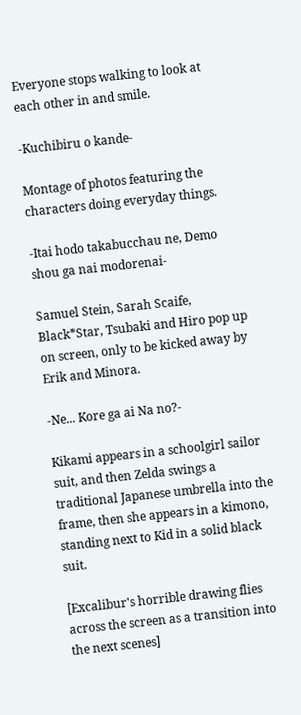Everyone stops walking to look at each other in and smile.

-Kuchibiru o kande-

Montage of photos featuring the characters doing everyday things.

-Itai hodo takabucchau ne, Demo shou ga nai modorenai-

Samuel Stein, Sarah Scaife, Black*Star, Tsubaki and Hiro pop up on screen, only to be kicked away by Erik and Minora.

-Ne... Kore ga ai Na no?-

Kikami appears in a schoolgirl sailor suit, and then Zelda swings a traditional Japanese umbrella into the frame, then she appears in a kimono, standing next to Kid in a solid black suit.

[Excalibur's horrible drawing flies across the screen as a transition into the next scenes]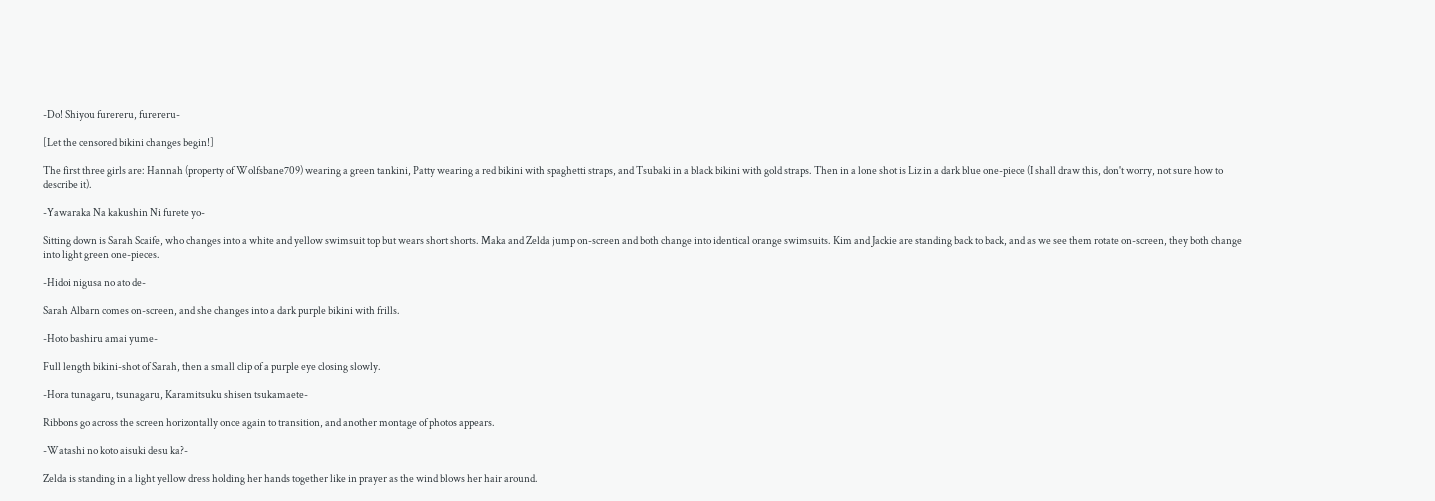-Do! Shiyou furereru, furereru-

[Let the censored bikini changes begin!]

The first three girls are: Hannah (property of Wolfsbane709) wearing a green tankini, Patty wearing a red bikini with spaghetti straps, and Tsubaki in a black bikini with gold straps. Then in a lone shot is Liz in a dark blue one-piece (I shall draw this, don't worry, not sure how to describe it).

-Yawaraka Na kakushin Ni furete yo-

Sitting down is Sarah Scaife, who changes into a white and yellow swimsuit top but wears short shorts. Maka and Zelda jump on-screen and both change into identical orange swimsuits. Kim and Jackie are standing back to back, and as we see them rotate on-screen, they both change into light green one-pieces.

-Hidoi nigusa no ato de-

Sarah Albarn comes on-screen, and she changes into a dark purple bikini with frills.

-Hoto bashiru amai yume-

Full length bikini-shot of Sarah, then a small clip of a purple eye closing slowly.

-Hora tunagaru, tsunagaru, Karamitsuku shisen tsukamaete-

Ribbons go across the screen horizontally once again to transition, and another montage of photos appears.

-Watashi no koto aisuki desu ka?-

Zelda is standing in a light yellow dress holding her hands together like in prayer as the wind blows her hair around.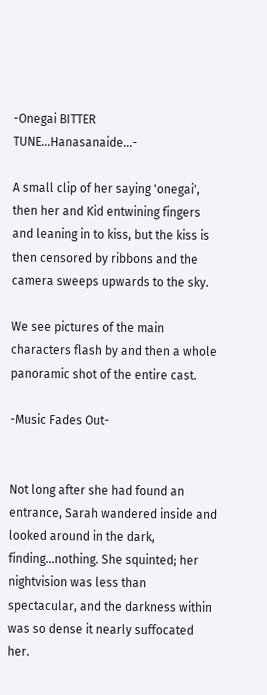-Onegai BITTER TUNE...Hanasanaide...-

A small clip of her saying 'onegai', then her and Kid entwining fingers and leaning in to kiss, but the kiss is then censored by ribbons and the camera sweeps upwards to the sky.

We see pictures of the main characters flash by and then a whole panoramic shot of the entire cast.

-Music Fades Out-


Not long after she had found an entrance, Sarah wandered inside and looked around in the dark, finding...nothing. She squinted; her nightvision was less than spectacular, and the darkness within was so dense it nearly suffocated her.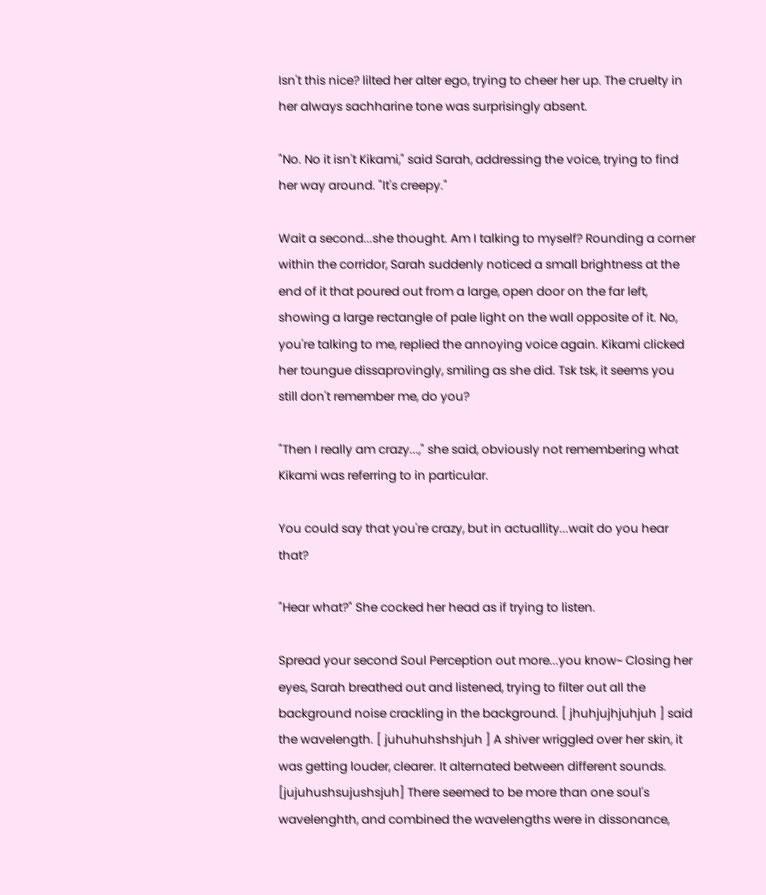Isn't this nice? lilted her alter ego, trying to cheer her up. The cruelty in her always sachharine tone was surprisingly absent.

"No. No it isn't Kikami," said Sarah, addressing the voice, trying to find her way around. "It's creepy."

Wait a second...she thought. Am I talking to myself? Rounding a corner within the corridor, Sarah suddenly noticed a small brightness at the end of it that poured out from a large, open door on the far left, showing a large rectangle of pale light on the wall opposite of it. No, you're talking to me, replied the annoying voice again. Kikami clicked her toungue dissaprovingly, smiling as she did. Tsk tsk, it seems you still don't remember me, do you?

"Then I really am crazy...," she said, obviously not remembering what Kikami was referring to in particular.

You could say that you're crazy, but in actuallity...wait do you hear that?

"Hear what?" She cocked her head as if trying to listen.

Spread your second Soul Perception out more...you know~ Closing her eyes, Sarah breathed out and listened, trying to filter out all the background noise crackling in the background. [ jhuhjujhjuhjuh ] said the wavelength. [ juhuhuhshshjuh ] A shiver wriggled over her skin, it was getting louder, clearer. It alternated between different sounds. [jujuhushsujushsjuh] There seemed to be more than one soul's wavelenghth, and combined the wavelengths were in dissonance,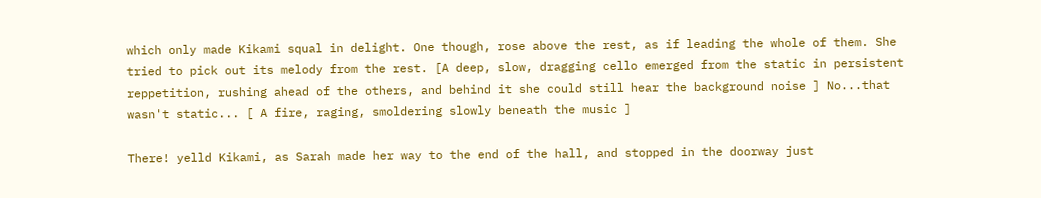which only made Kikami squal in delight. One though, rose above the rest, as if leading the whole of them. She tried to pick out its melody from the rest. [A deep, slow, dragging cello emerged from the static in persistent reppetition, rushing ahead of the others, and behind it she could still hear the background noise ] No...that wasn't static... [ A fire, raging, smoldering slowly beneath the music ]

There! yelld Kikami, as Sarah made her way to the end of the hall, and stopped in the doorway just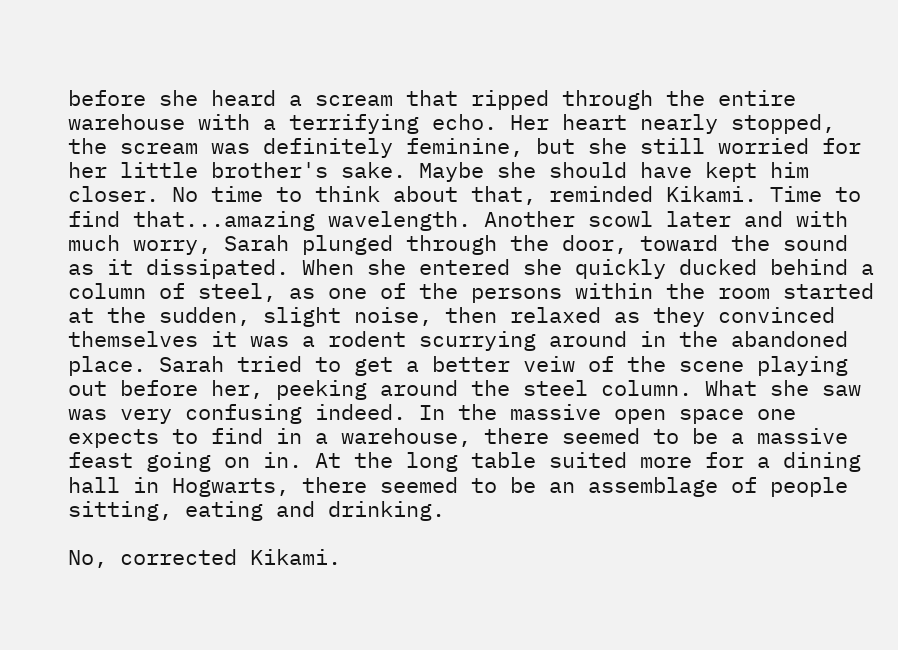before she heard a scream that ripped through the entire warehouse with a terrifying echo. Her heart nearly stopped, the scream was definitely feminine, but she still worried for her little brother's sake. Maybe she should have kept him closer. No time to think about that, reminded Kikami. Time to find that...amazing wavelength. Another scowl later and with much worry, Sarah plunged through the door, toward the sound as it dissipated. When she entered she quickly ducked behind a column of steel, as one of the persons within the room started at the sudden, slight noise, then relaxed as they convinced themselves it was a rodent scurrying around in the abandoned place. Sarah tried to get a better veiw of the scene playing out before her, peeking around the steel column. What she saw was very confusing indeed. In the massive open space one expects to find in a warehouse, there seemed to be a massive feast going on in. At the long table suited more for a dining hall in Hogwarts, there seemed to be an assemblage of people sitting, eating and drinking.

No, corrected Kikami.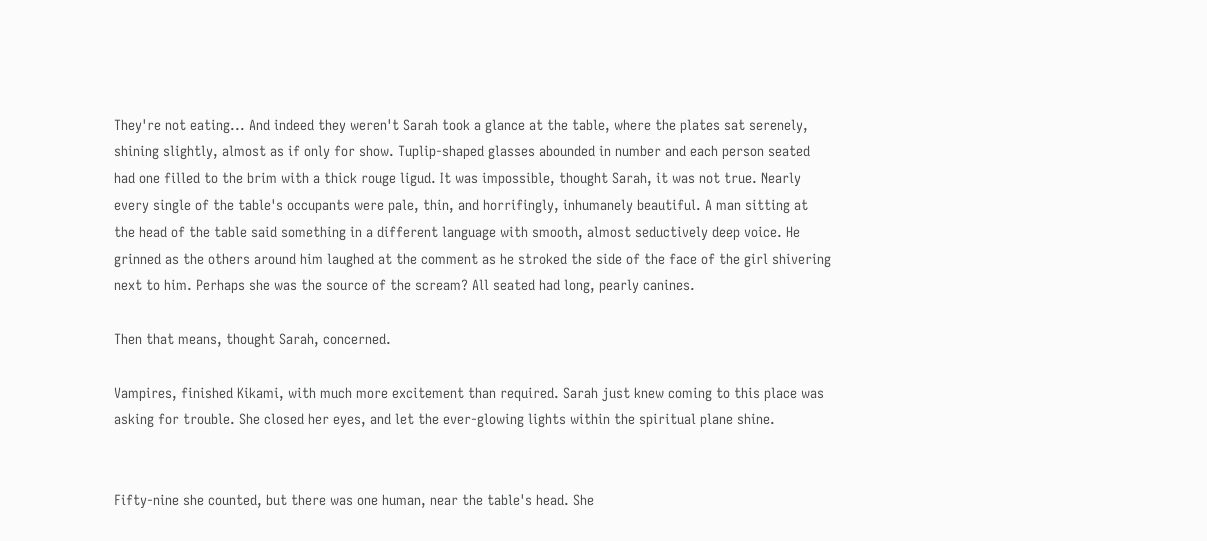They're not eating... And indeed they weren't Sarah took a glance at the table, where the plates sat serenely, shining slightly, almost as if only for show. Tuplip-shaped glasses abounded in number and each person seated had one filled to the brim with a thick rouge ligud. It was impossible, thought Sarah, it was not true. Nearly every single of the table's occupants were pale, thin, and horrifingly, inhumanely beautiful. A man sitting at the head of the table said something in a different language with smooth, almost seductively deep voice. He grinned as the others around him laughed at the comment as he stroked the side of the face of the girl shivering next to him. Perhaps she was the source of the scream? All seated had long, pearly canines.

Then that means, thought Sarah, concerned.

Vampires, finished Kikami, with much more excitement than required. Sarah just knew coming to this place was asking for trouble. She closed her eyes, and let the ever-glowing lights within the spiritual plane shine.


Fifty-nine she counted, but there was one human, near the table's head. She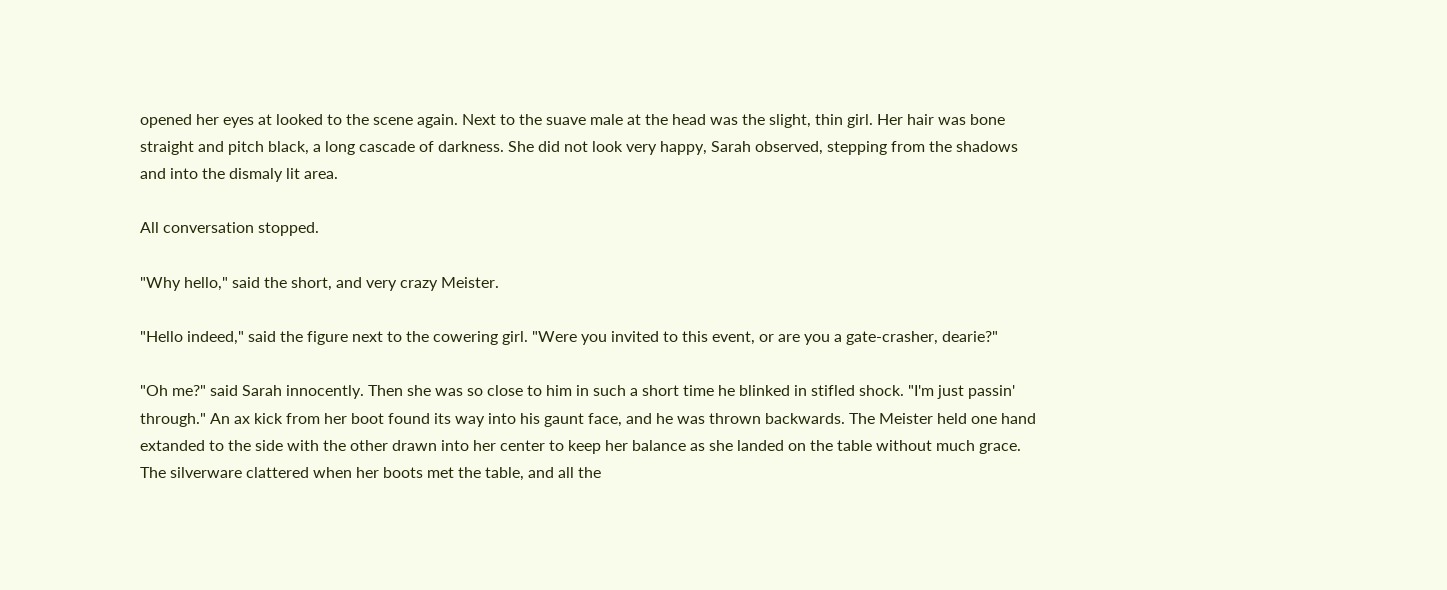opened her eyes at looked to the scene again. Next to the suave male at the head was the slight, thin girl. Her hair was bone straight and pitch black, a long cascade of darkness. She did not look very happy, Sarah observed, stepping from the shadows and into the dismaly lit area.

All conversation stopped.

"Why hello," said the short, and very crazy Meister.

"Hello indeed," said the figure next to the cowering girl. "Were you invited to this event, or are you a gate-crasher, dearie?"

"Oh me?" said Sarah innocently. Then she was so close to him in such a short time he blinked in stifled shock. "I'm just passin' through." An ax kick from her boot found its way into his gaunt face, and he was thrown backwards. The Meister held one hand extanded to the side with the other drawn into her center to keep her balance as she landed on the table without much grace. The silverware clattered when her boots met the table, and all the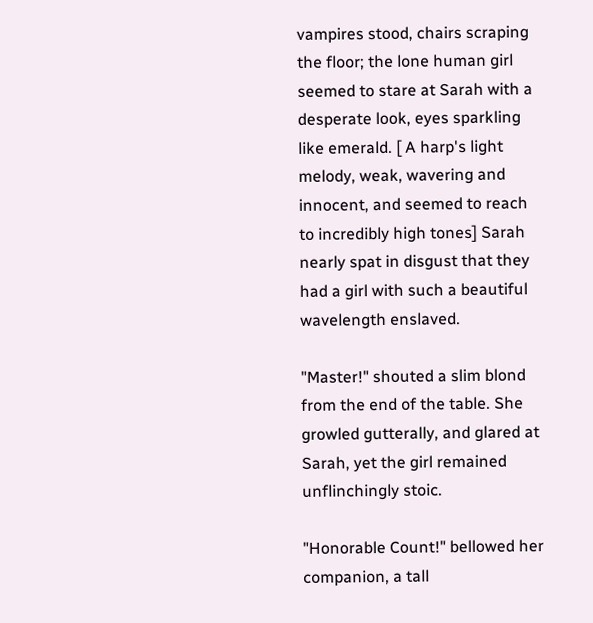vampires stood, chairs scraping the floor; the lone human girl seemed to stare at Sarah with a desperate look, eyes sparkling like emerald. [ A harp's light melody, weak, wavering and innocent, and seemed to reach to incredibly high tones] Sarah nearly spat in disgust that they had a girl with such a beautiful wavelength enslaved.

"Master!" shouted a slim blond from the end of the table. She growled gutterally, and glared at Sarah, yet the girl remained unflinchingly stoic.

"Honorable Count!" bellowed her companion, a tall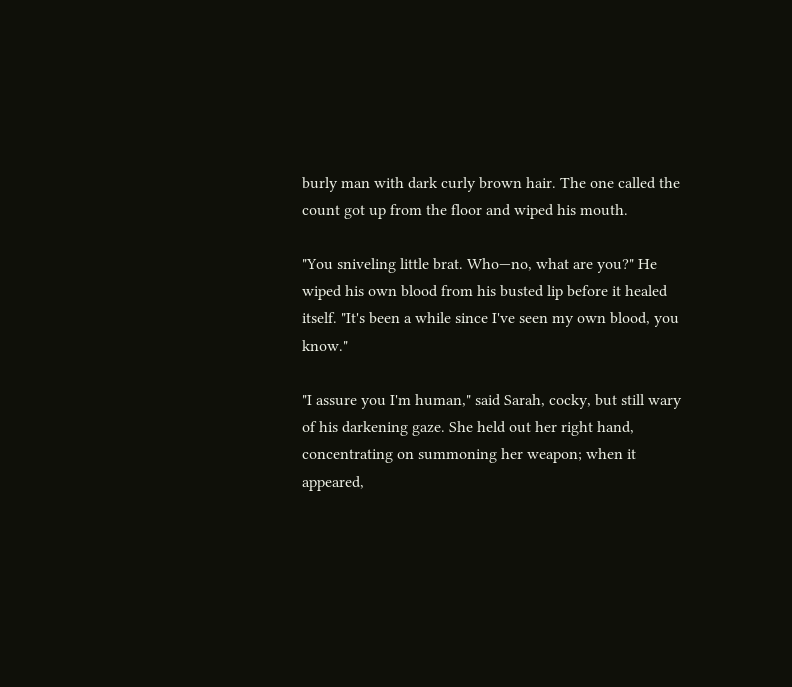burly man with dark curly brown hair. The one called the count got up from the floor and wiped his mouth.

"You sniveling little brat. Who—no, what are you?" He wiped his own blood from his busted lip before it healed itself. "It's been a while since I've seen my own blood, you know."

"I assure you I'm human," said Sarah, cocky, but still wary of his darkening gaze. She held out her right hand, concentrating on summoning her weapon; when it appeared,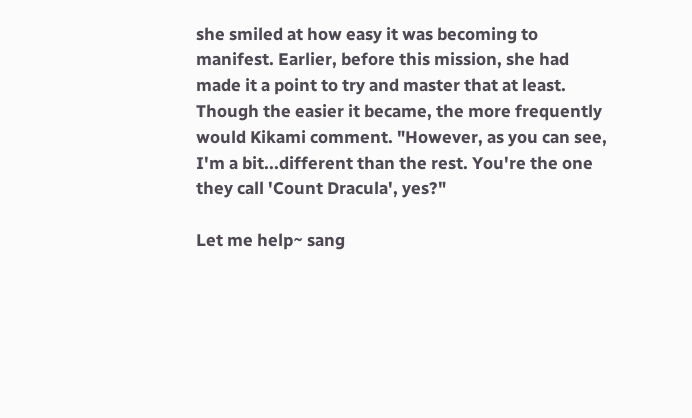she smiled at how easy it was becoming to manifest. Earlier, before this mission, she had made it a point to try and master that at least. Though the easier it became, the more frequently would Kikami comment. "However, as you can see, I'm a bit...different than the rest. You're the one they call 'Count Dracula', yes?"

Let me help~ sang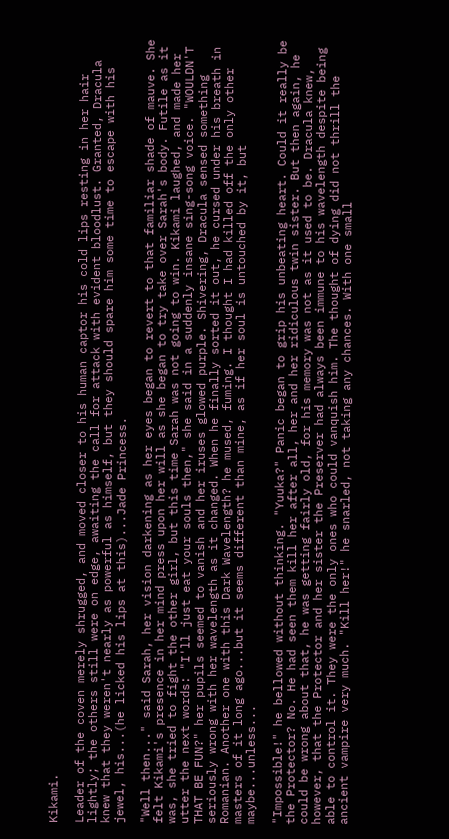Kikami.

Leader of the coven merely shrugged, and moved closer to his human captor his cold lips resting in her hair lightly; the others still were on edge, awaiting the call for attack with evident bloodlust. Granted, Dracula knew that they weren't nearly as powerful as himself, but they should spare him some time to escape with his jewel, his...(he licked his lips at this)...Jade Princess.

"Well then..." said Sarah, her vision darkening as her eyes began to revert to that familiar shade of mauve. She felt Kikami's presence in her mind press upon her will as she began to try take over Sarah's body. Futile as it was, she tried to fight the other girl, but this time Sarah was not going to win. Kikami laughed, and made her utter the next words: "I'll just eat your souls then," she said in a suddenly insane sing-song voice. "WOULDN'T THAT BE FUN?" her pupils seemed to vanish and her iruses glowed purple. Shivering, Dracula sensed something seriously wrong with her wavelength as it changed. When he finally sorted it out, he cursed under his breath in Romanian. Another one with this Dark Wavelength? he mused, fuming. I thought I had killed off the only other masters of it long ago...but it seems different than mine, as if her soul is untouched by it, but maybe...unless...

"Impossible!" he bellowed without thinking. "Yuuka?" Panic began to grip his unbeating heart. Could it really be the Protector? No. He had seen them kill her after all, her and her ridiculous twin sister. But then again, he could be wrong about that, he was getting fairly old, for his memory was not as it used to be. Dracula knew, however, that the Protector and her sister the Preserver had always been immune to his wavelength despite being able to control it. They were the only ones who could vanquish him. The thought of dying did not thrill the ancient vampire very much. "Kill her!" he snarled, not taking any chances. With one small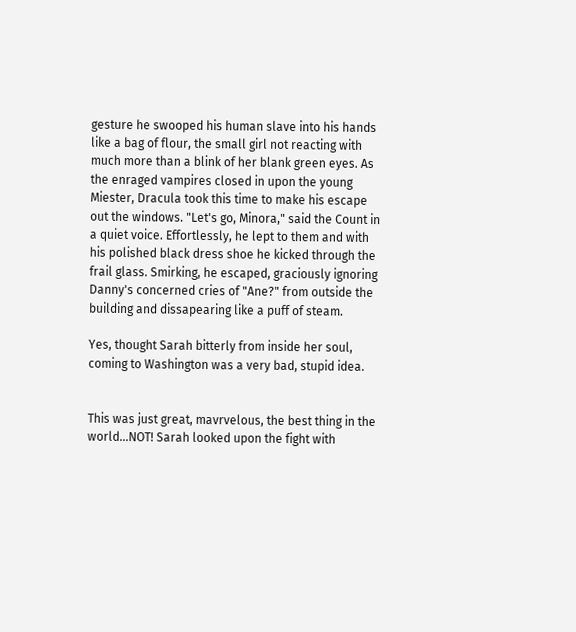gesture he swooped his human slave into his hands like a bag of flour, the small girl not reacting with much more than a blink of her blank green eyes. As the enraged vampires closed in upon the young Miester, Dracula took this time to make his escape out the windows. "Let's go, Minora," said the Count in a quiet voice. Effortlessly, he lept to them and with his polished black dress shoe he kicked through the frail glass. Smirking, he escaped, graciously ignoring Danny's concerned cries of "Ane?" from outside the building and dissapearing like a puff of steam.

Yes, thought Sarah bitterly from inside her soul, coming to Washington was a very bad, stupid idea.


This was just great, mavrvelous, the best thing in the world...NOT! Sarah looked upon the fight with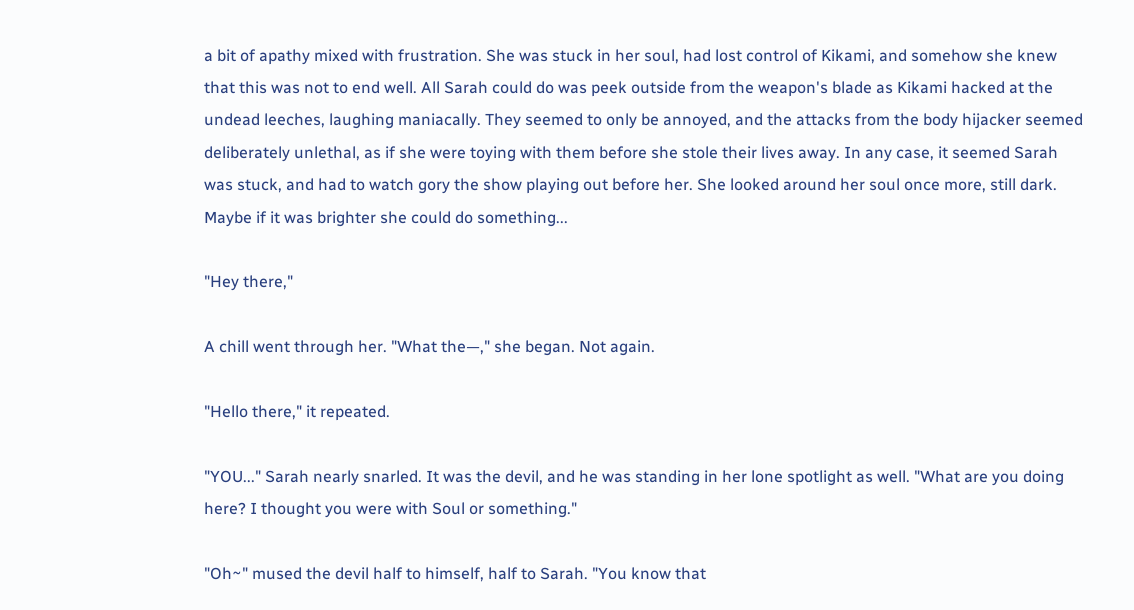a bit of apathy mixed with frustration. She was stuck in her soul, had lost control of Kikami, and somehow she knew that this was not to end well. All Sarah could do was peek outside from the weapon's blade as Kikami hacked at the undead leeches, laughing maniacally. They seemed to only be annoyed, and the attacks from the body hijacker seemed deliberately unlethal, as if she were toying with them before she stole their lives away. In any case, it seemed Sarah was stuck, and had to watch gory the show playing out before her. She looked around her soul once more, still dark. Maybe if it was brighter she could do something...

"Hey there,"

A chill went through her. "What the—," she began. Not again.

"Hello there," it repeated.

"YOU..." Sarah nearly snarled. It was the devil, and he was standing in her lone spotlight as well. "What are you doing here? I thought you were with Soul or something."

"Oh~" mused the devil half to himself, half to Sarah. "You know that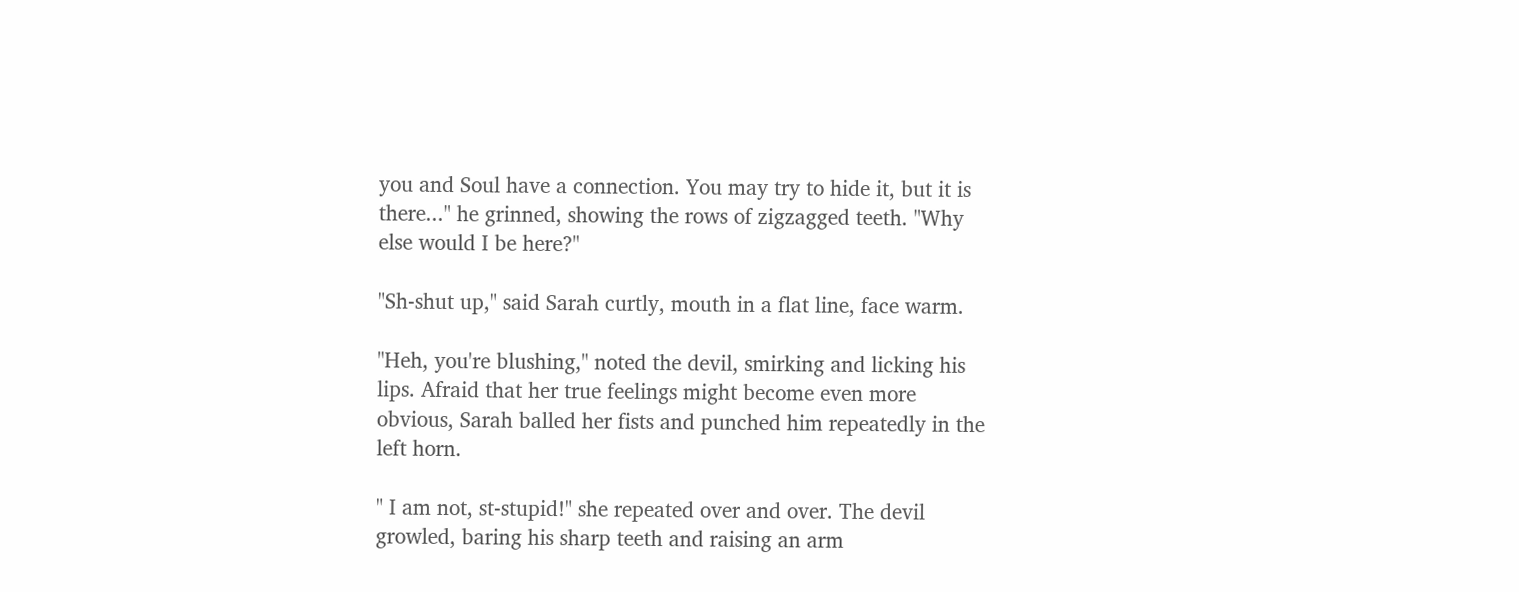you and Soul have a connection. You may try to hide it, but it is there..." he grinned, showing the rows of zigzagged teeth. "Why else would I be here?"

"Sh-shut up," said Sarah curtly, mouth in a flat line, face warm.

"Heh, you're blushing," noted the devil, smirking and licking his lips. Afraid that her true feelings might become even more obvious, Sarah balled her fists and punched him repeatedly in the left horn.

" I am not, st-stupid!" she repeated over and over. The devil growled, baring his sharp teeth and raising an arm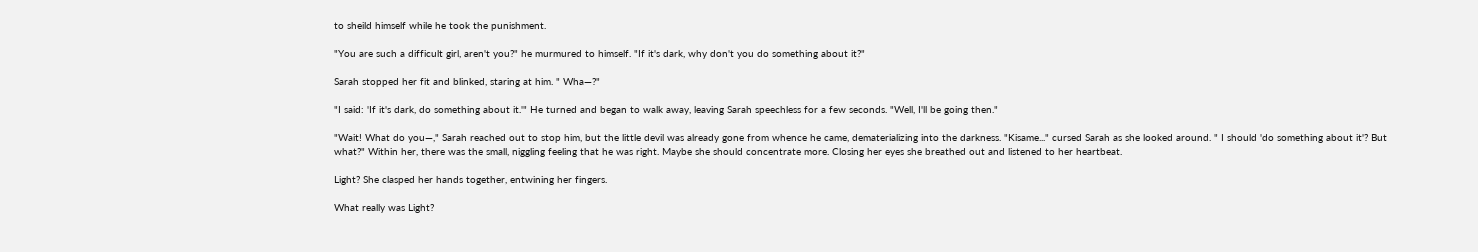to sheild himself while he took the punishment.

"You are such a difficult girl, aren't you?" he murmured to himself. "If it's dark, why don't you do something about it?"

Sarah stopped her fit and blinked, staring at him. " Wha—?"

"I said: 'If it's dark, do something about it.'" He turned and began to walk away, leaving Sarah speechless for a few seconds. "Well, I'll be going then."

"Wait! What do you—," Sarah reached out to stop him, but the little devil was already gone from whence he came, dematerializing into the darkness. "Kisame..." cursed Sarah as she looked around. " I should 'do something about it'? But what?" Within her, there was the small, niggling feeling that he was right. Maybe she should concentrate more. Closing her eyes she breathed out and listened to her heartbeat.

Light? She clasped her hands together, entwining her fingers.

What really was Light?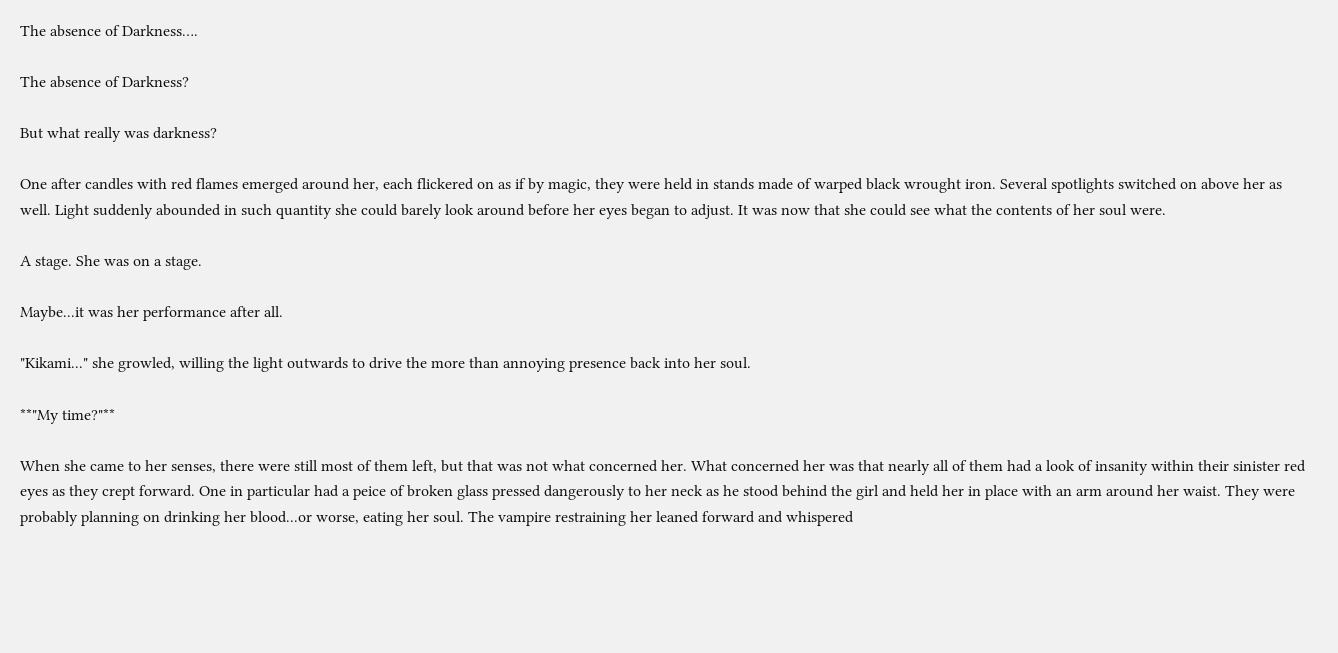The absence of Darkness….

The absence of Darkness?

But what really was darkness?

One after candles with red flames emerged around her, each flickered on as if by magic, they were held in stands made of warped black wrought iron. Several spotlights switched on above her as well. Light suddenly abounded in such quantity she could barely look around before her eyes began to adjust. It was now that she could see what the contents of her soul were.

A stage. She was on a stage.

Maybe...it was her performance after all.

"Kikami..." she growled, willing the light outwards to drive the more than annoying presence back into her soul.

**"My time?"**

When she came to her senses, there were still most of them left, but that was not what concerned her. What concerned her was that nearly all of them had a look of insanity within their sinister red eyes as they crept forward. One in particular had a peice of broken glass pressed dangerously to her neck as he stood behind the girl and held her in place with an arm around her waist. They were probably planning on drinking her blood...or worse, eating her soul. The vampire restraining her leaned forward and whispered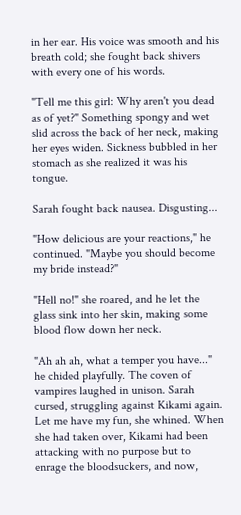in her ear. His voice was smooth and his breath cold; she fought back shivers with every one of his words.

"Tell me this girl: Why aren't you dead as of yet?" Something spongy and wet slid across the back of her neck, making her eyes widen. Sickness bubbled in her stomach as she realized it was his tongue.

Sarah fought back nausea. Disgusting...

"How delicious are your reactions," he continued. "Maybe you should become my bride instead?"

"Hell no!" she roared, and he let the glass sink into her skin, making some blood flow down her neck.

"Ah ah ah, what a temper you have..." he chided playfully. The coven of vampires laughed in unison. Sarah cursed, struggling against Kikami again. Let me have my fun, she whined. When she had taken over, Kikami had been attacking with no purpose but to enrage the bloodsuckers, and now,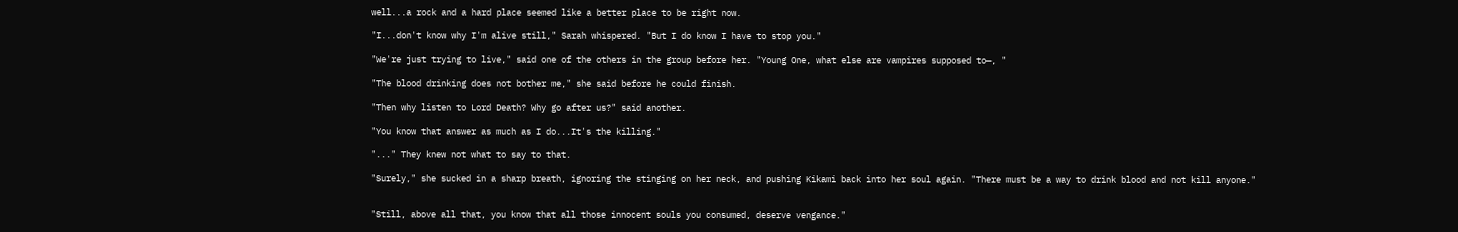well...a rock and a hard place seemed like a better place to be right now.

"I...don't know why I'm alive still," Sarah whispered. "But I do know I have to stop you."

"We're just trying to live," said one of the others in the group before her. "Young One, what else are vampires supposed to—, "

"The blood drinking does not bother me," she said before he could finish.

"Then why listen to Lord Death? Why go after us?" said another.

"You know that answer as much as I do...It's the killing."

"..." They knew not what to say to that.

"Surely," she sucked in a sharp breath, ignoring the stinging on her neck, and pushing Kikami back into her soul again. "There must be a way to drink blood and not kill anyone."


"Still, above all that, you know that all those innocent souls you consumed, deserve vengance."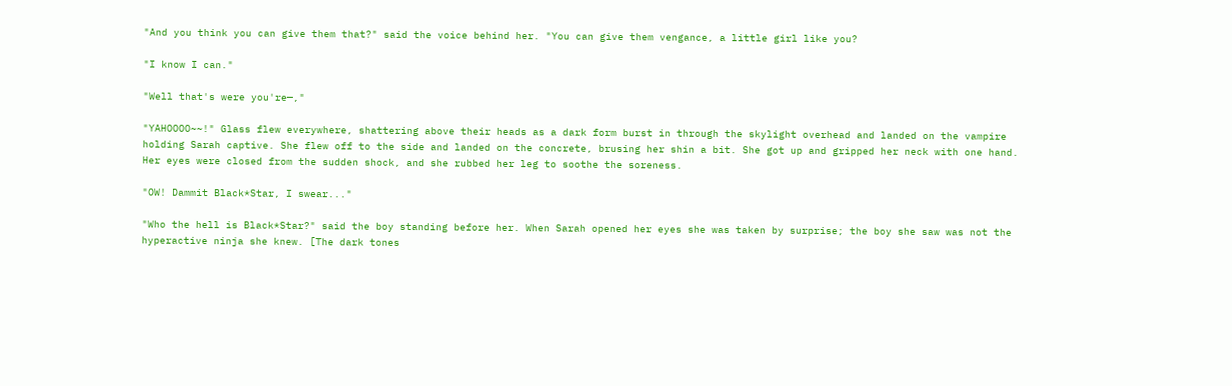"And you think you can give them that?" said the voice behind her. "You can give them vengance, a little girl like you?

"I know I can."

"Well that's were you're—,"

"YAHOOOO~~!" Glass flew everywhere, shattering above their heads as a dark form burst in through the skylight overhead and landed on the vampire holding Sarah captive. She flew off to the side and landed on the concrete, brusing her shin a bit. She got up and gripped her neck with one hand. Her eyes were closed from the sudden shock, and she rubbed her leg to soothe the soreness.

"OW! Dammit Black*Star, I swear..."

"Who the hell is Black*Star?" said the boy standing before her. When Sarah opened her eyes she was taken by surprise; the boy she saw was not the hyperactive ninja she knew. [The dark tones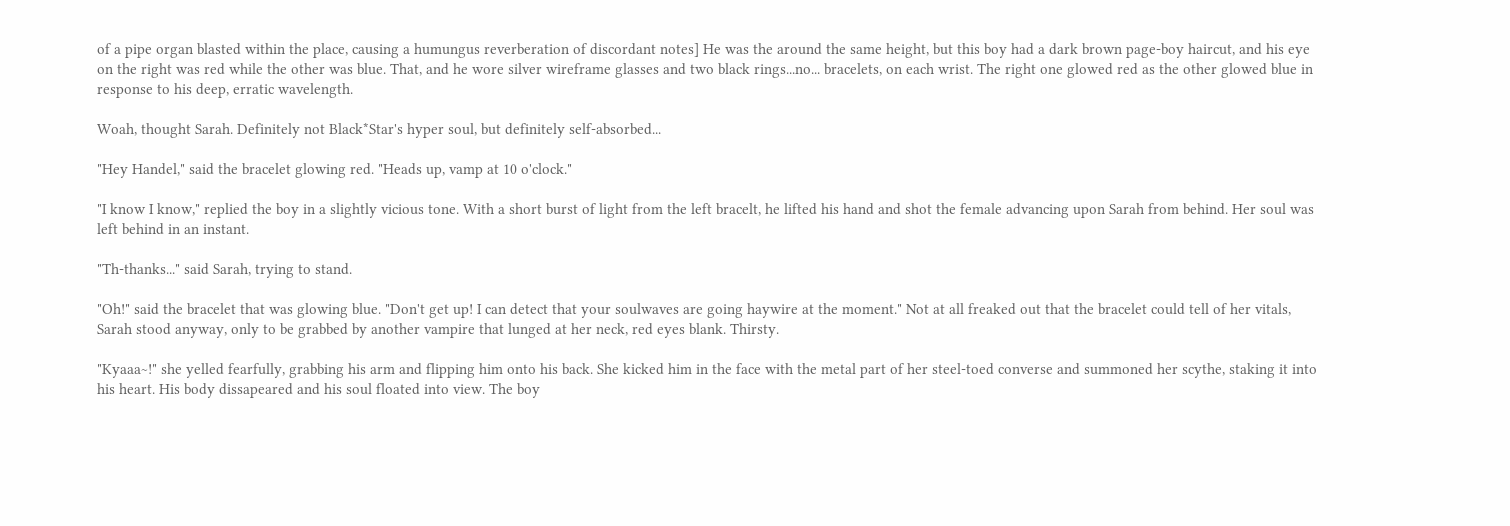of a pipe organ blasted within the place, causing a humungus reverberation of discordant notes] He was the around the same height, but this boy had a dark brown page-boy haircut, and his eye on the right was red while the other was blue. That, and he wore silver wireframe glasses and two black rings...no... bracelets, on each wrist. The right one glowed red as the other glowed blue in response to his deep, erratic wavelength.

Woah, thought Sarah. Definitely not Black*Star's hyper soul, but definitely self-absorbed...

"Hey Handel," said the bracelet glowing red. "Heads up, vamp at 10 o'clock."

"I know I know," replied the boy in a slightly vicious tone. With a short burst of light from the left bracelt, he lifted his hand and shot the female advancing upon Sarah from behind. Her soul was left behind in an instant.

"Th-thanks..." said Sarah, trying to stand.

"Oh!" said the bracelet that was glowing blue. "Don't get up! I can detect that your soulwaves are going haywire at the moment." Not at all freaked out that the bracelet could tell of her vitals, Sarah stood anyway, only to be grabbed by another vampire that lunged at her neck, red eyes blank. Thirsty.

"Kyaaa~!" she yelled fearfully, grabbing his arm and flipping him onto his back. She kicked him in the face with the metal part of her steel-toed converse and summoned her scythe, staking it into his heart. His body dissapeared and his soul floated into view. The boy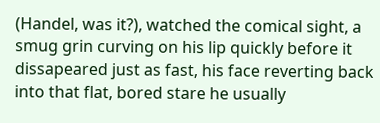(Handel, was it?), watched the comical sight, a smug grin curving on his lip quickly before it dissapeared just as fast, his face reverting back into that flat, bored stare he usually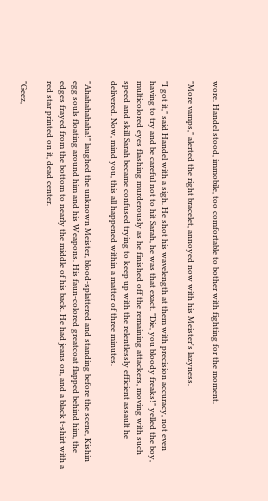wore. Handel stood, immobile, too comfortable to bother with fighting for the moment.

"More vamps," alerted the right bracelet, annoyed now with his Meister's lazyness.

"I got it," said Handel with a sigh. He shot his wavelength at them with precision accuracy, not even having to try and be careful not to hit Sarah, he was that exact. "Die, you bloody freaks!" yelled the boy, multicolored eyes flashing murderously as he finished off the remaining attackers, moving with such speed and skill Sarah became confused trying to keep up with the relentlessly efficient assault he delivered. Now, mind you, this all happened within a matter of three minutes.

"Ahahahahaha!" laughed the unknown Meister, blood-splattered and standing before the scene, Kishin egg souls floating around him and his Weapons. His faun-colored greatcoat flapped behind him, the edges frayed from the bottom to nearly the middle of his back. He had jeans on, and a black t-shirt with a red star printed on it, dead center.

"Geez,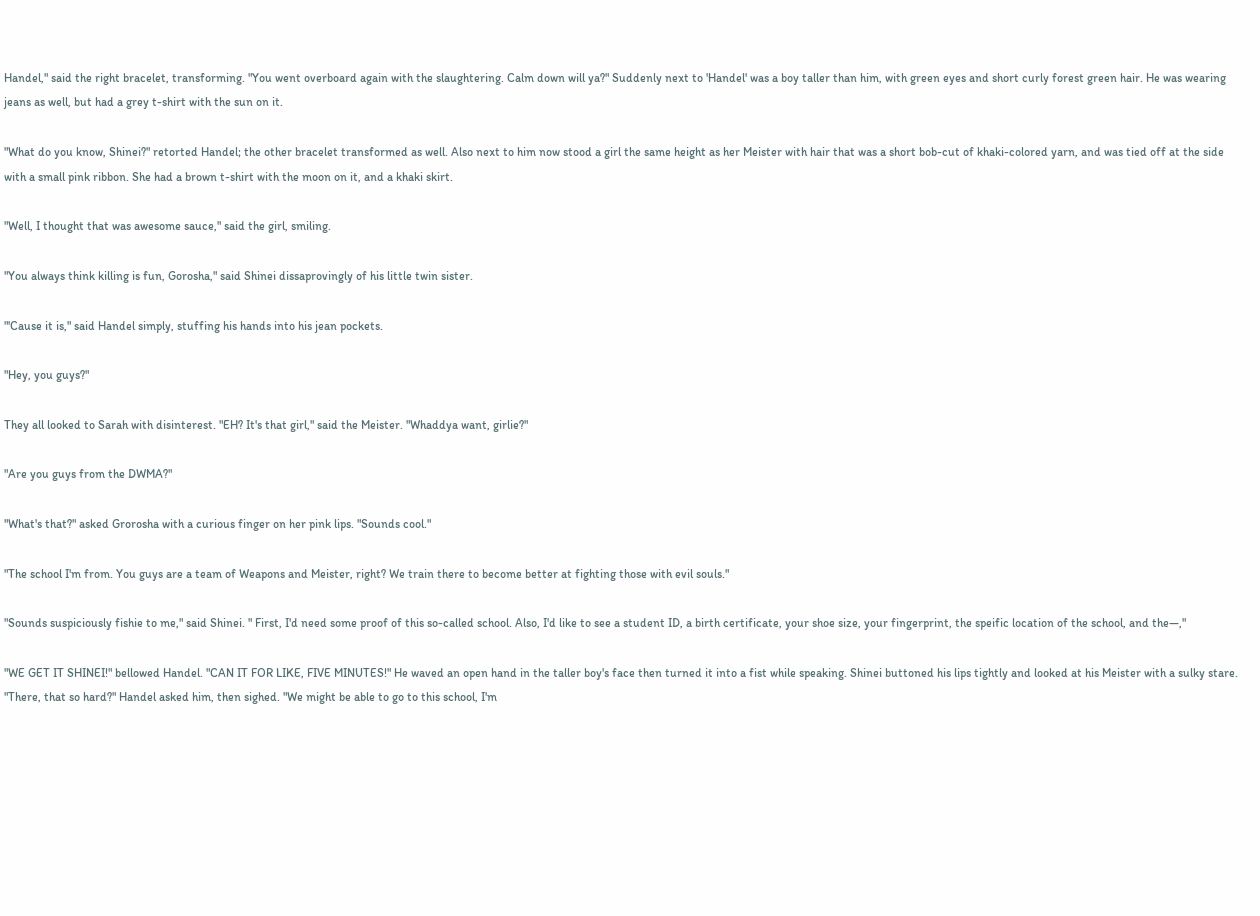Handel," said the right bracelet, transforming. "You went overboard again with the slaughtering. Calm down will ya?" Suddenly next to 'Handel' was a boy taller than him, with green eyes and short curly forest green hair. He was wearing jeans as well, but had a grey t-shirt with the sun on it.

"What do you know, Shinei?" retorted Handel; the other bracelet transformed as well. Also next to him now stood a girl the same height as her Meister with hair that was a short bob-cut of khaki-colored yarn, and was tied off at the side with a small pink ribbon. She had a brown t-shirt with the moon on it, and a khaki skirt.

"Well, I thought that was awesome sauce," said the girl, smiling.

"You always think killing is fun, Gorosha," said Shinei dissaprovingly of his little twin sister.

"'Cause it is," said Handel simply, stuffing his hands into his jean pockets.

"Hey, you guys?"

They all looked to Sarah with disinterest. "EH? It's that girl," said the Meister. "Whaddya want, girlie?"

"Are you guys from the DWMA?"

"What's that?" asked Grorosha with a curious finger on her pink lips. "Sounds cool."

"The school I'm from. You guys are a team of Weapons and Meister, right? We train there to become better at fighting those with evil souls."

"Sounds suspiciously fishie to me," said Shinei. " First, I'd need some proof of this so-called school. Also, I'd like to see a student ID, a birth certificate, your shoe size, your fingerprint, the speific location of the school, and the—,"

"WE GET IT SHINEI!" bellowed Handel. "CAN IT FOR LIKE, FIVE MINUTES!" He waved an open hand in the taller boy's face then turned it into a fist while speaking. Shinei buttoned his lips tightly and looked at his Meister with a sulky stare. "There, that so hard?" Handel asked him, then sighed. "We might be able to go to this school, I'm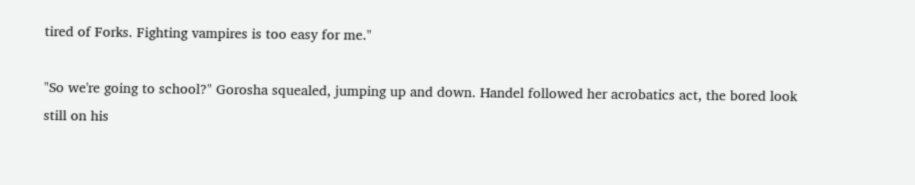tired of Forks. Fighting vampires is too easy for me."

"So we're going to school?" Gorosha squealed, jumping up and down. Handel followed her acrobatics act, the bored look still on his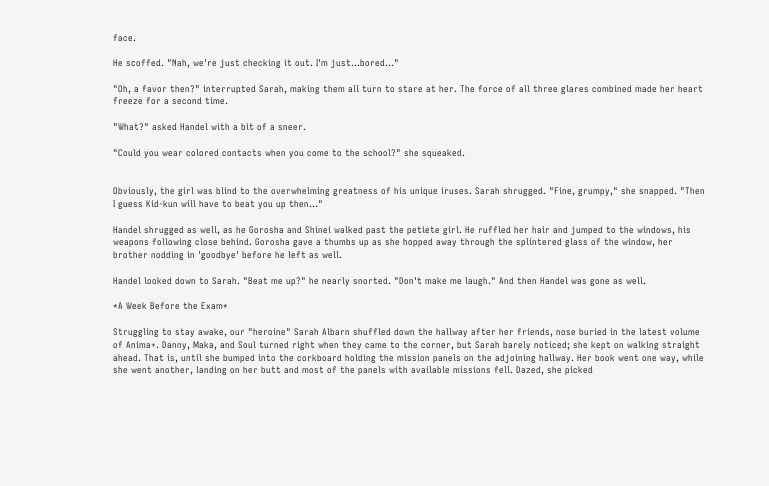face.

He scoffed. "Nah, we're just checking it out. I'm just...bored..."

"Oh, a favor then?" interrupted Sarah, making them all turn to stare at her. The force of all three glares combined made her heart freeze for a second time.

"What?" asked Handel with a bit of a sneer.

"Could you wear colored contacts when you come to the school?" she squeaked.


Obviously, the girl was blind to the overwhelming greatness of his unique iruses. Sarah shrugged. "Fine, grumpy," she snapped. "Then I guess Kid-kun will have to beat you up then..."

Handel shrugged as well, as he Gorosha and Shinei walked past the petiete girl. He ruffled her hair and jumped to the windows, his weapons following close behind. Gorosha gave a thumbs up as she hopped away through the splintered glass of the window, her brother nodding in 'goodbye' before he left as well.

Handel looked down to Sarah. "Beat me up?" he nearly snorted. "Don't make me laugh." And then Handel was gone as well.

*A Week Before the Exam*

Struggling to stay awake, our "heroine" Sarah Albarn shuffled down the hallway after her friends, nose buried in the latest volume of Anima+. Danny, Maka, and Soul turned right when they came to the corner, but Sarah barely noticed; she kept on walking straight ahead. That is, until she bumped into the corkboard holding the mission panels on the adjoining hallway. Her book went one way, while she went another, landing on her butt and most of the panels with available missions fell. Dazed, she picked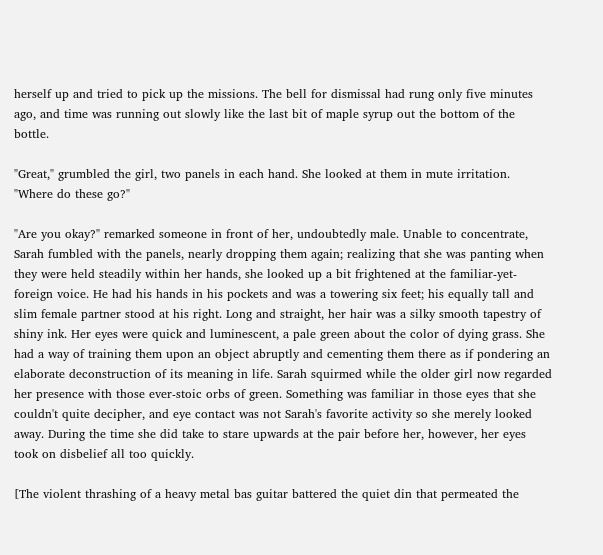herself up and tried to pick up the missions. The bell for dismissal had rung only five minutes ago, and time was running out slowly like the last bit of maple syrup out the bottom of the bottle.

"Great," grumbled the girl, two panels in each hand. She looked at them in mute irritation. "Where do these go?"

"Are you okay?" remarked someone in front of her, undoubtedly male. Unable to concentrate, Sarah fumbled with the panels, nearly dropping them again; realizing that she was panting when they were held steadily within her hands, she looked up a bit frightened at the familiar-yet-foreign voice. He had his hands in his pockets and was a towering six feet; his equally tall and slim female partner stood at his right. Long and straight, her hair was a silky smooth tapestry of shiny ink. Her eyes were quick and luminescent, a pale green about the color of dying grass. She had a way of training them upon an object abruptly and cementing them there as if pondering an elaborate deconstruction of its meaning in life. Sarah squirmed while the older girl now regarded her presence with those ever-stoic orbs of green. Something was familiar in those eyes that she couldn't quite decipher, and eye contact was not Sarah's favorite activity so she merely looked away. During the time she did take to stare upwards at the pair before her, however, her eyes took on disbelief all too quickly.

[The violent thrashing of a heavy metal bas guitar battered the quiet din that permeated the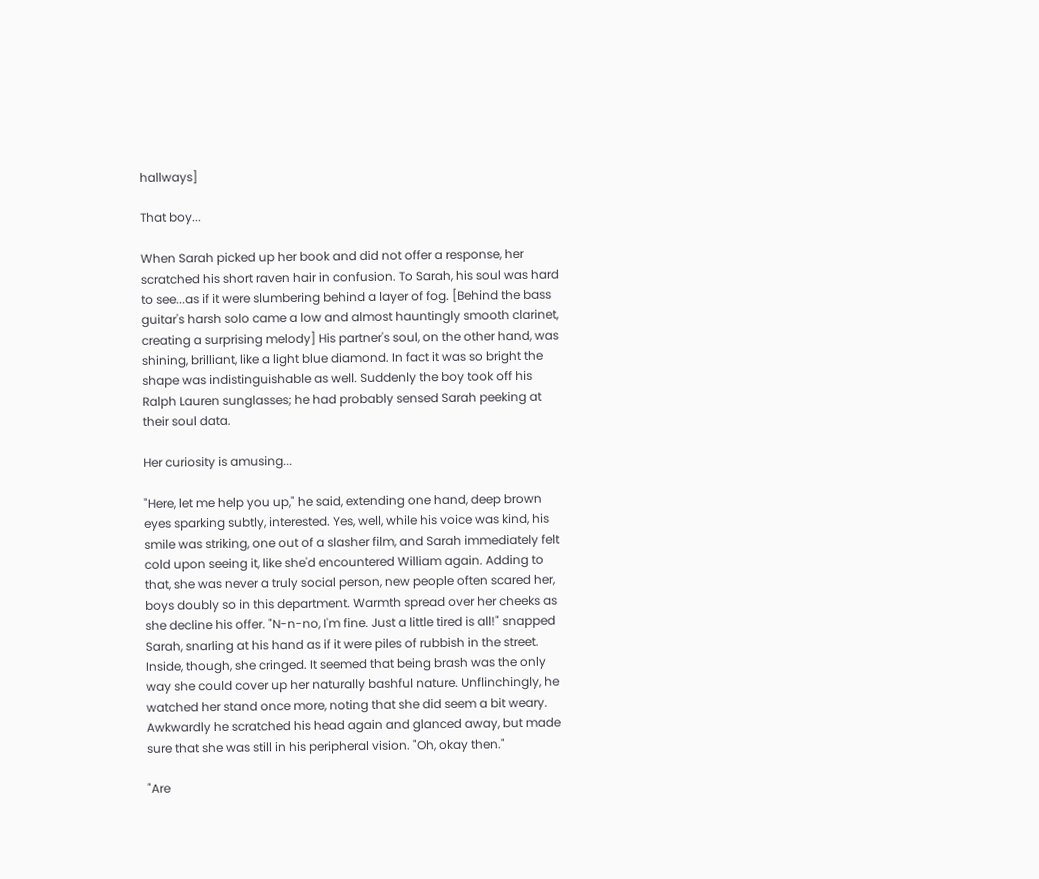hallways]

That boy...

When Sarah picked up her book and did not offer a response, her scratched his short raven hair in confusion. To Sarah, his soul was hard to see...as if it were slumbering behind a layer of fog. [Behind the bass guitar's harsh solo came a low and almost hauntingly smooth clarinet, creating a surprising melody] His partner's soul, on the other hand, was shining, brilliant, like a light blue diamond. In fact it was so bright the shape was indistinguishable as well. Suddenly the boy took off his Ralph Lauren sunglasses; he had probably sensed Sarah peeking at their soul data.

Her curiosity is amusing...

"Here, let me help you up," he said, extending one hand, deep brown eyes sparking subtly, interested. Yes, well, while his voice was kind, his smile was striking, one out of a slasher film, and Sarah immediately felt cold upon seeing it, like she'd encountered William again. Adding to that, she was never a truly social person, new people often scared her, boys doubly so in this department. Warmth spread over her cheeks as she decline his offer. "N-n-no, I'm fine. Just a little tired is all!" snapped Sarah, snarling at his hand as if it were piles of rubbish in the street. Inside, though, she cringed. It seemed that being brash was the only way she could cover up her naturally bashful nature. Unflinchingly, he watched her stand once more, noting that she did seem a bit weary. Awkwardly he scratched his head again and glanced away, but made sure that she was still in his peripheral vision. "Oh, okay then."

"Are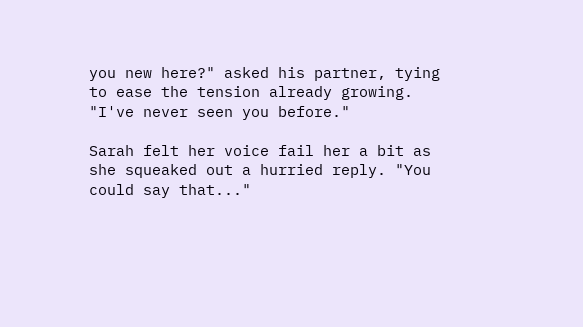you new here?" asked his partner, tying to ease the tension already growing. "I've never seen you before."

Sarah felt her voice fail her a bit as she squeaked out a hurried reply. "You could say that..."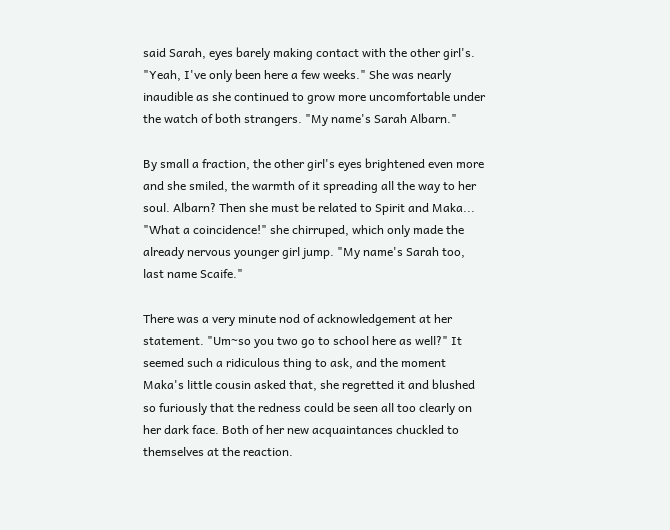said Sarah, eyes barely making contact with the other girl's. "Yeah, I've only been here a few weeks." She was nearly inaudible as she continued to grow more uncomfortable under the watch of both strangers. "My name's Sarah Albarn."

By small a fraction, the other girl's eyes brightened even more and she smiled, the warmth of it spreading all the way to her soul. Albarn? Then she must be related to Spirit and Maka... "What a coincidence!" she chirruped, which only made the already nervous younger girl jump. "My name's Sarah too, last name Scaife."

There was a very minute nod of acknowledgement at her statement. "Um~so you two go to school here as well?" It seemed such a ridiculous thing to ask, and the moment Maka's little cousin asked that, she regretted it and blushed so furiously that the redness could be seen all too clearly on her dark face. Both of her new acquaintances chuckled to themselves at the reaction.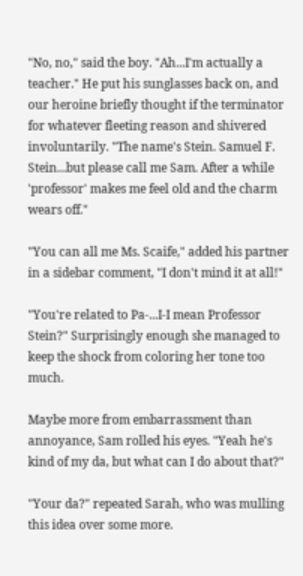"No, no," said the boy. "Ah...I'm actually a teacher." He put his sunglasses back on, and our heroine briefly thought if the terminator for whatever fleeting reason and shivered involuntarily. "The name's Stein. Samuel F. Stein...but please call me Sam. After a while 'professor' makes me feel old and the charm wears off."

"You can all me Ms. Scaife," added his partner in a sidebar comment, "I don't mind it at all!"

"You're related to Pa-...I-I mean Professor Stein?" Surprisingly enough she managed to keep the shock from coloring her tone too much.

Maybe more from embarrassment than annoyance, Sam rolled his eyes. "Yeah he's kind of my da, but what can I do about that?"

"Your da?" repeated Sarah, who was mulling this idea over some more.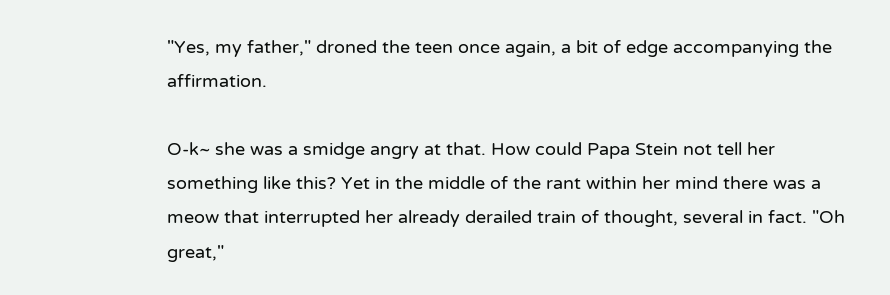"Yes, my father," droned the teen once again, a bit of edge accompanying the affirmation.

O-k~ she was a smidge angry at that. How could Papa Stein not tell her something like this? Yet in the middle of the rant within her mind there was a meow that interrupted her already derailed train of thought, several in fact. "Oh great,"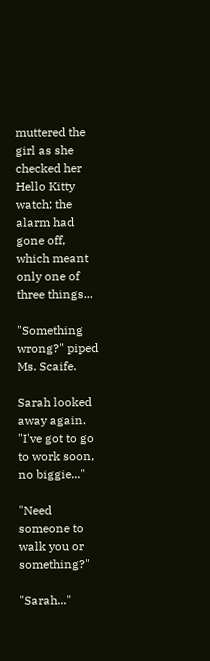muttered the girl as she checked her Hello Kitty watch; the alarm had gone off, which meant only one of three things...

"Something wrong?" piped Ms. Scaife.

Sarah looked away again. "I've got to go to work soon, no biggie..."

"Need someone to walk you or something?"

"Sarah..."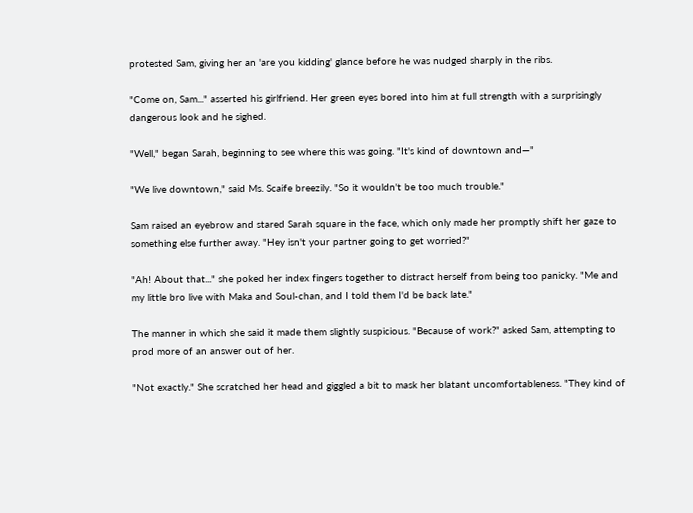protested Sam, giving her an 'are you kidding' glance before he was nudged sharply in the ribs.

"Come on, Sam..." asserted his girlfriend. Her green eyes bored into him at full strength with a surprisingly dangerous look and he sighed.

"Well," began Sarah, beginning to see where this was going. "It's kind of downtown and—"

"We live downtown," said Ms. Scaife breezily. "So it wouldn't be too much trouble."

Sam raised an eyebrow and stared Sarah square in the face, which only made her promptly shift her gaze to something else further away. "Hey isn't your partner going to get worried?"

"Ah! About that..." she poked her index fingers together to distract herself from being too panicky. "Me and my little bro live with Maka and Soul-chan, and I told them I'd be back late."

The manner in which she said it made them slightly suspicious. "Because of work?" asked Sam, attempting to prod more of an answer out of her.

"Not exactly." She scratched her head and giggled a bit to mask her blatant uncomfortableness. "They kind of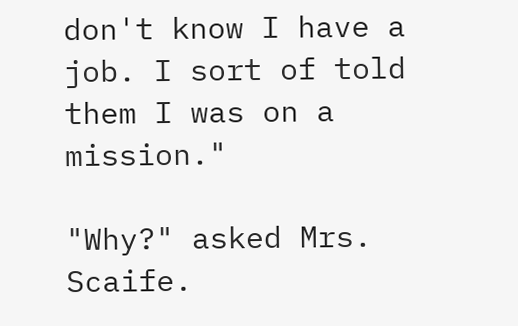don't know I have a job. I sort of told them I was on a mission."

"Why?" asked Mrs. Scaife.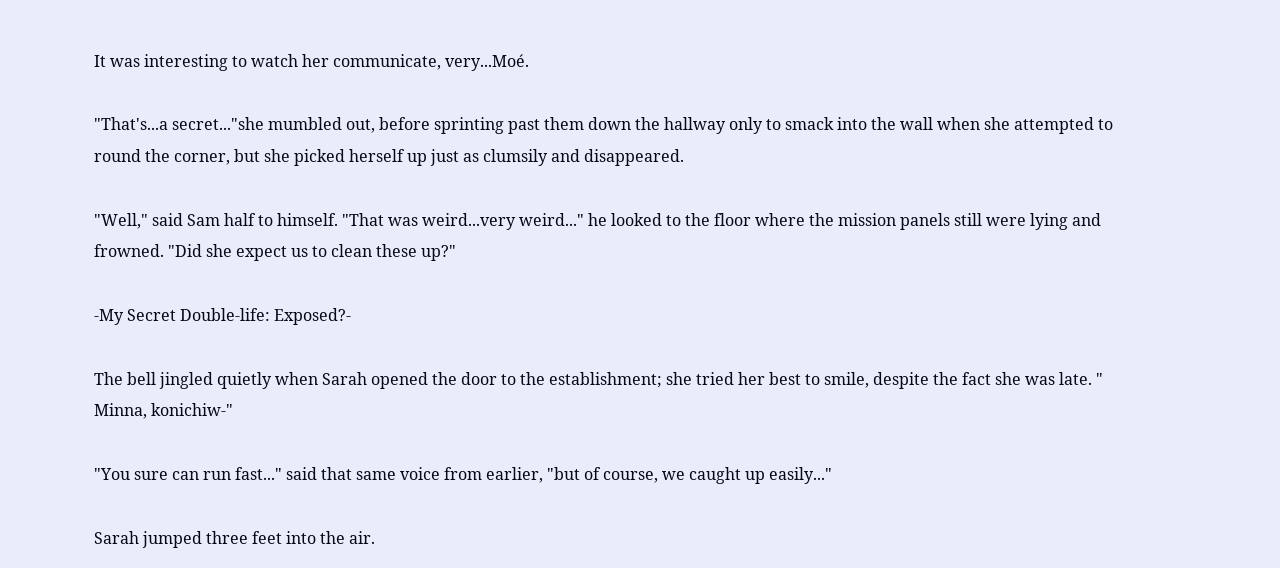It was interesting to watch her communicate, very...Moé.

"That's...a secret..."she mumbled out, before sprinting past them down the hallway only to smack into the wall when she attempted to round the corner, but she picked herself up just as clumsily and disappeared.

"Well," said Sam half to himself. "That was weird...very weird..." he looked to the floor where the mission panels still were lying and frowned. "Did she expect us to clean these up?"

-My Secret Double-life: Exposed?-

The bell jingled quietly when Sarah opened the door to the establishment; she tried her best to smile, despite the fact she was late. " Minna, konichiw-"

"You sure can run fast..." said that same voice from earlier, "but of course, we caught up easily..."

Sarah jumped three feet into the air.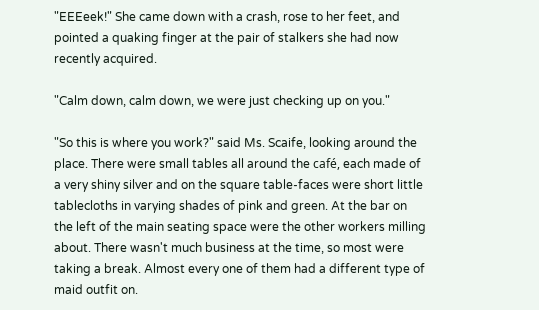"EEEeek!" She came down with a crash, rose to her feet, and pointed a quaking finger at the pair of stalkers she had now recently acquired.

"Calm down, calm down, we were just checking up on you."

"So this is where you work?" said Ms. Scaife, looking around the place. There were small tables all around the café, each made of a very shiny silver and on the square table-faces were short little tablecloths in varying shades of pink and green. At the bar on the left of the main seating space were the other workers milling about. There wasn't much business at the time, so most were taking a break. Almost every one of them had a different type of maid outfit on.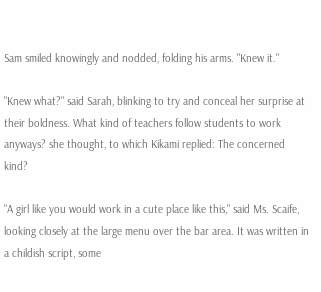Sam smiled knowingly and nodded, folding his arms. "Knew it."

"Knew what?" said Sarah, blinking to try and conceal her surprise at their boldness. What kind of teachers follow students to work anyways? she thought, to which Kikami replied: The concerned kind?

"A girl like you would work in a cute place like this," said Ms. Scaife, looking closely at the large menu over the bar area. It was written in a childish script, some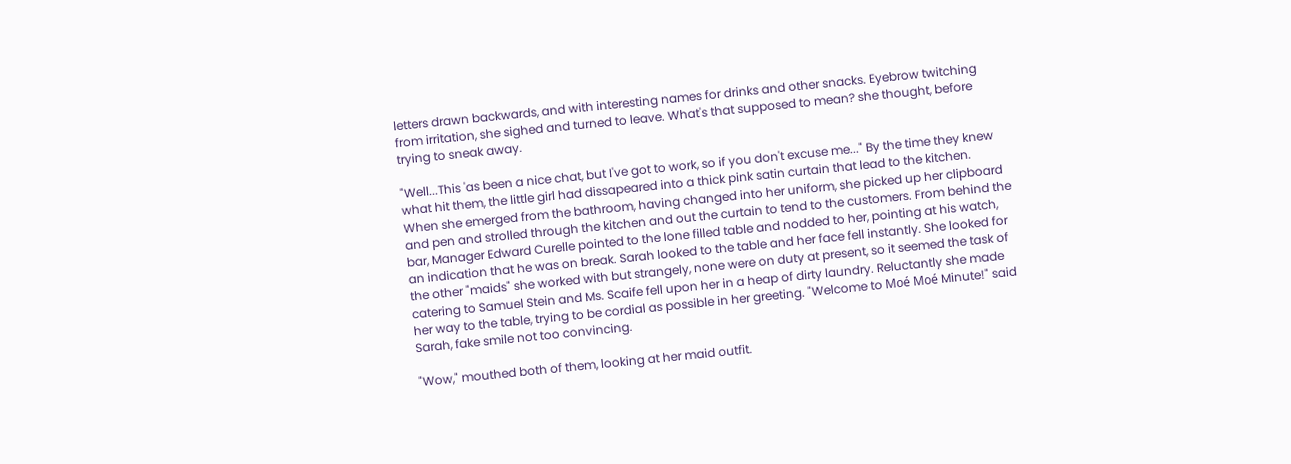letters drawn backwards, and with interesting names for drinks and other snacks. Eyebrow twitching from irritation, she sighed and turned to leave. What's that supposed to mean? she thought, before trying to sneak away.

"Well...This 'as been a nice chat, but I've got to work, so if you don't excuse me..." By the time they knew what hit them, the little girl had dissapeared into a thick pink satin curtain that lead to the kitchen. When she emerged from the bathroom, having changed into her uniform, she picked up her clipboard and pen and strolled through the kitchen and out the curtain to tend to the customers. From behind the bar, Manager Edward Curelle pointed to the lone filled table and nodded to her, pointing at his watch, an indication that he was on break. Sarah looked to the table and her face fell instantly. She looked for the other "maids" she worked with but strangely, none were on duty at present, so it seemed the task of catering to Samuel Stein and Ms. Scaife fell upon her in a heap of dirty laundry. Reluctantly she made her way to the table, trying to be cordial as possible in her greeting. "Welcome to Moé Moé Minute!" said Sarah, fake smile not too convincing.

"Wow," mouthed both of them, looking at her maid outfit.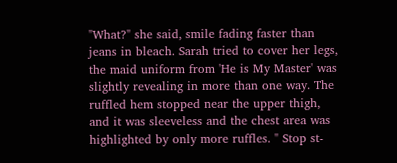"What?" she said, smile fading faster than jeans in bleach. Sarah tried to cover her legs, the maid uniform from 'He is My Master' was slightly revealing in more than one way. The ruffled hem stopped near the upper thigh, and it was sleeveless and the chest area was highlighted by only more ruffles. " Stop st-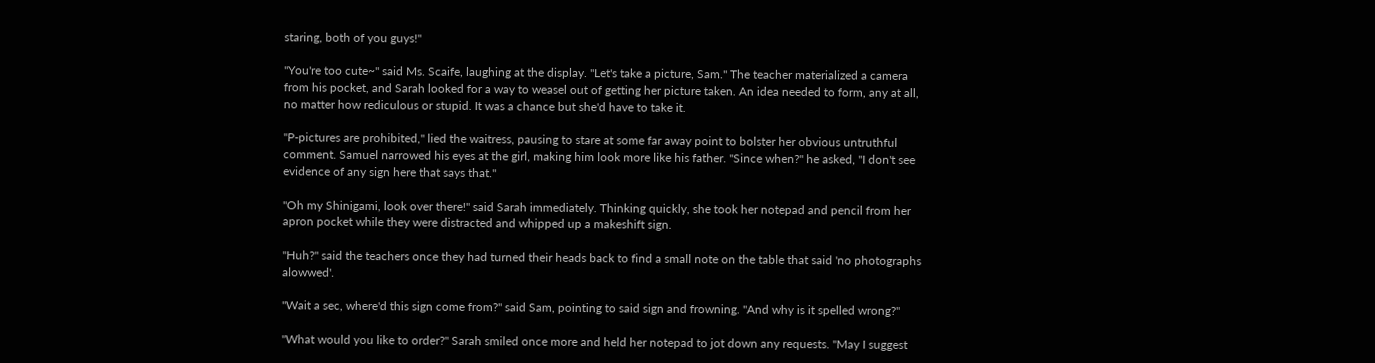staring, both of you guys!"

"You're too cute~" said Ms. Scaife, laughing at the display. "Let's take a picture, Sam." The teacher materialized a camera from his pocket, and Sarah looked for a way to weasel out of getting her picture taken. An idea needed to form, any at all, no matter how rediculous or stupid. It was a chance but she'd have to take it.

"P-pictures are prohibited," lied the waitress, pausing to stare at some far away point to bolster her obvious untruthful comment. Samuel narrowed his eyes at the girl, making him look more like his father. "Since when?" he asked, "I don't see evidence of any sign here that says that."

"Oh my Shinigami, look over there!" said Sarah immediately. Thinking quickly, she took her notepad and pencil from her apron pocket while they were distracted and whipped up a makeshift sign.

"Huh?" said the teachers once they had turned their heads back to find a small note on the table that said 'no photographs alowwed'.

"Wait a sec, where'd this sign come from?" said Sam, pointing to said sign and frowning. "And why is it spelled wrong?"

"What would you like to order?" Sarah smiled once more and held her notepad to jot down any requests. "May I suggest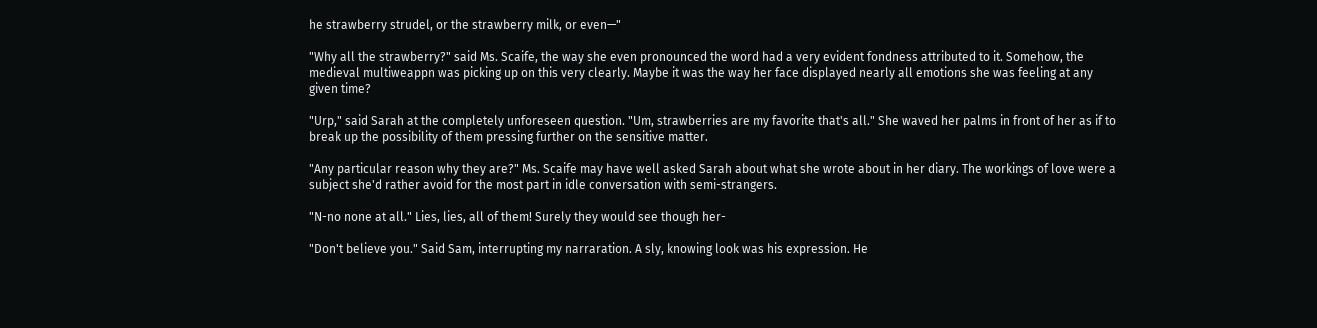he strawberry strudel, or the strawberry milk, or even—"

"Why all the strawberry?" said Ms. Scaife, the way she even pronounced the word had a very evident fondness attributed to it. Somehow, the medieval multiweappn was picking up on this very clearly. Maybe it was the way her face displayed nearly all emotions she was feeling at any given time?

"Urp," said Sarah at the completely unforeseen question. "Um, strawberries are my favorite that's all." She waved her palms in front of her as if to break up the possibility of them pressing further on the sensitive matter.

"Any particular reason why they are?" Ms. Scaife may have well asked Sarah about what she wrote about in her diary. The workings of love were a subject she'd rather avoid for the most part in idle conversation with semi-strangers.

"N-no none at all." Lies, lies, all of them! Surely they would see though her-

"Don't believe you." Said Sam, interrupting my narraration. A sly, knowing look was his expression. He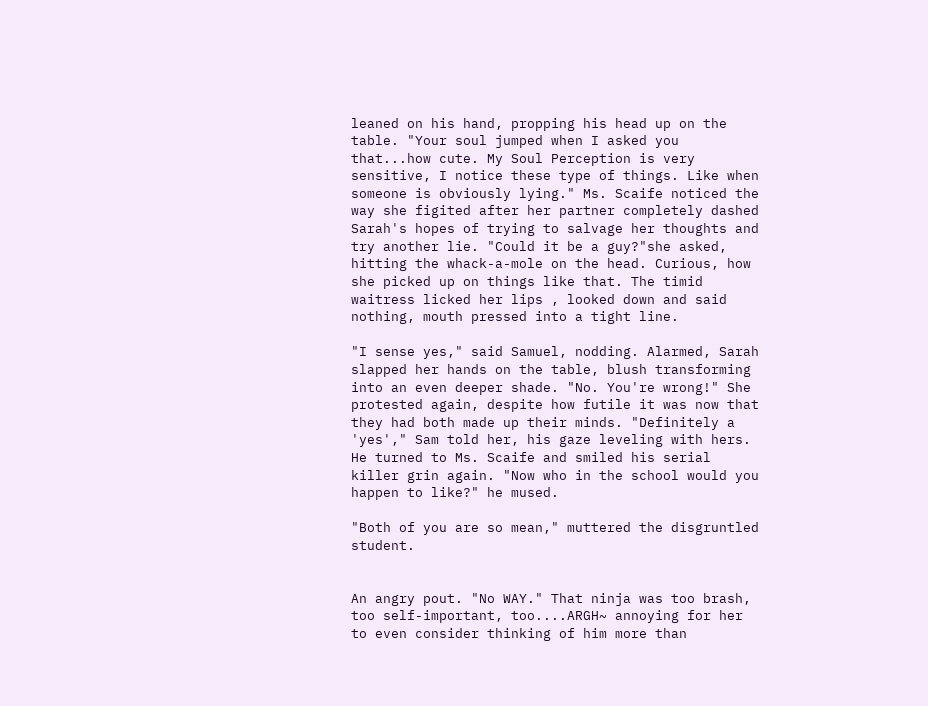leaned on his hand, propping his head up on the table. "Your soul jumped when I asked you that...how cute. My Soul Perception is very sensitive, I notice these type of things. Like when someone is obviously lying." Ms. Scaife noticed the way she figited after her partner completely dashed Sarah's hopes of trying to salvage her thoughts and try another lie. "Could it be a guy?"she asked, hitting the whack-a-mole on the head. Curious, how she picked up on things like that. The timid waitress licked her lips , looked down and said nothing, mouth pressed into a tight line.

"I sense yes," said Samuel, nodding. Alarmed, Sarah slapped her hands on the table, blush transforming into an even deeper shade. "No. You're wrong!" She protested again, despite how futile it was now that they had both made up their minds. "Definitely a 'yes'," Sam told her, his gaze leveling with hers. He turned to Ms. Scaife and smiled his serial killer grin again. "Now who in the school would you happen to like?" he mused.

"Both of you are so mean," muttered the disgruntled student.


An angry pout. "No WAY." That ninja was too brash, too self-important, too....ARGH~ annoying for her to even consider thinking of him more than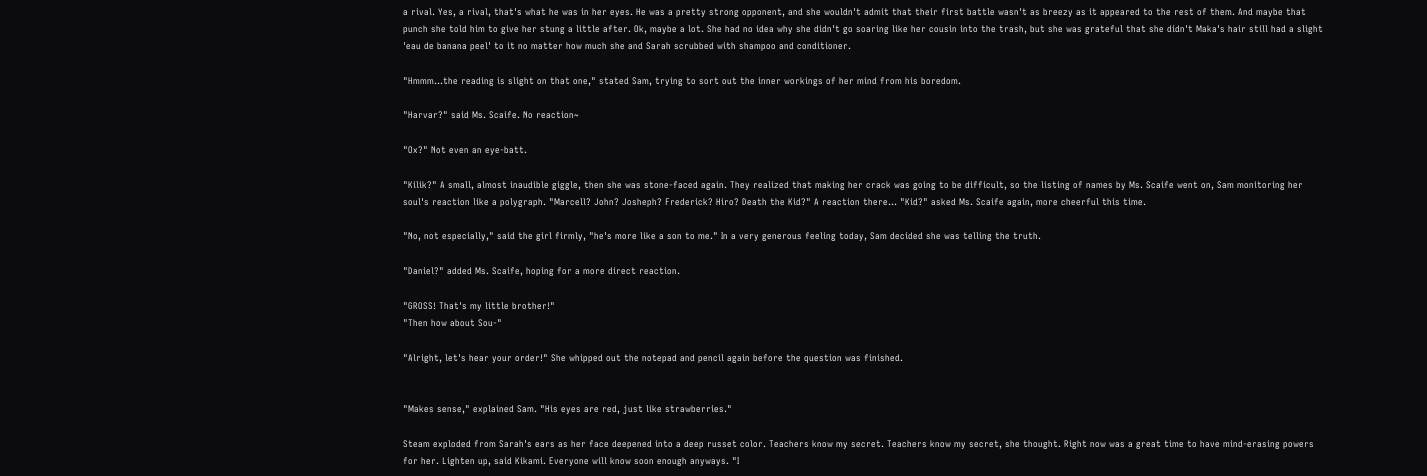a rival. Yes, a rival, that's what he was in her eyes. He was a pretty strong opponent, and she wouldn't admit that their first battle wasn't as breezy as it appeared to the rest of them. And maybe that punch she told him to give her stung a little after. Ok, maybe a lot. She had no idea why she didn't go soaring like her cousin into the trash, but she was grateful that she didn't Maka's hair still had a slight 'eau de banana peel' to it no matter how much she and Sarah scrubbed with shampoo and conditioner.

"Hmmm...the reading is slight on that one," stated Sam, trying to sort out the inner workings of her mind from his boredom.

"Harvar?" said Ms. Scaife. No reaction~

"Ox?" Not even an eye-batt.

"Kilik?" A small, almost inaudible giggle, then she was stone-faced again. They realized that making her crack was going to be difficult, so the listing of names by Ms. Scaife went on, Sam monitoring her soul's reaction like a polygraph. "Marcell? John? Josheph? Frederick? Hiro? Death the Kid?" A reaction there... "Kid?" asked Ms. Scaife again, more cheerful this time.

"No, not especially," said the girl firmly, "he's more like a son to me." In a very generous feeling today, Sam decided she was telling the truth.

"Daniel?" added Ms. Scaife, hoping for a more direct reaction.

"GROSS! That's my little brother!"
"Then how about Sou-"

"Alright, let's hear your order!" She whipped out the notepad and pencil again before the question was finished.


"Makes sense," explained Sam. "His eyes are red, just like strawberries."

Steam exploded from Sarah's ears as her face deepened into a deep russet color. Teachers know my secret. Teachers know my secret, she thought. Right now was a great time to have mind-erasing powers for her. Lighten up, said Kikami. Everyone will know soon enough anyways. "I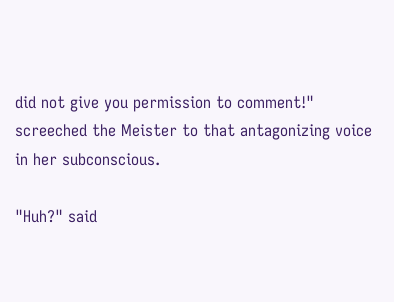did not give you permission to comment!" screeched the Meister to that antagonizing voice in her subconscious.

"Huh?" said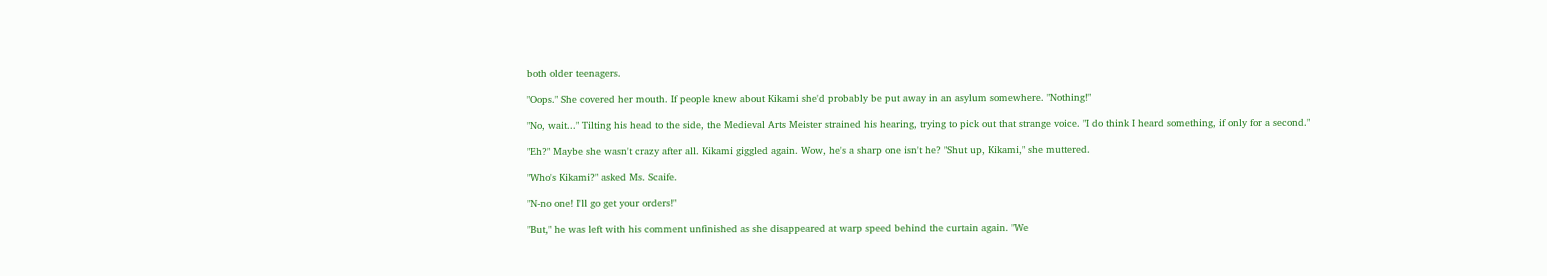both older teenagers.

"Oops." She covered her mouth. If people knew about Kikami she'd probably be put away in an asylum somewhere. "Nothing!"

"No, wait..." Tilting his head to the side, the Medieval Arts Meister strained his hearing, trying to pick out that strange voice. "I do think I heard something, if only for a second."

"Eh?" Maybe she wasn't crazy after all. Kikami giggled again. Wow, he's a sharp one isn't he? "Shut up, Kikami," she muttered.

"Who's Kikami?" asked Ms. Scaife.

"N-no one! I'll go get your orders!"

"But," he was left with his comment unfinished as she disappeared at warp speed behind the curtain again. "We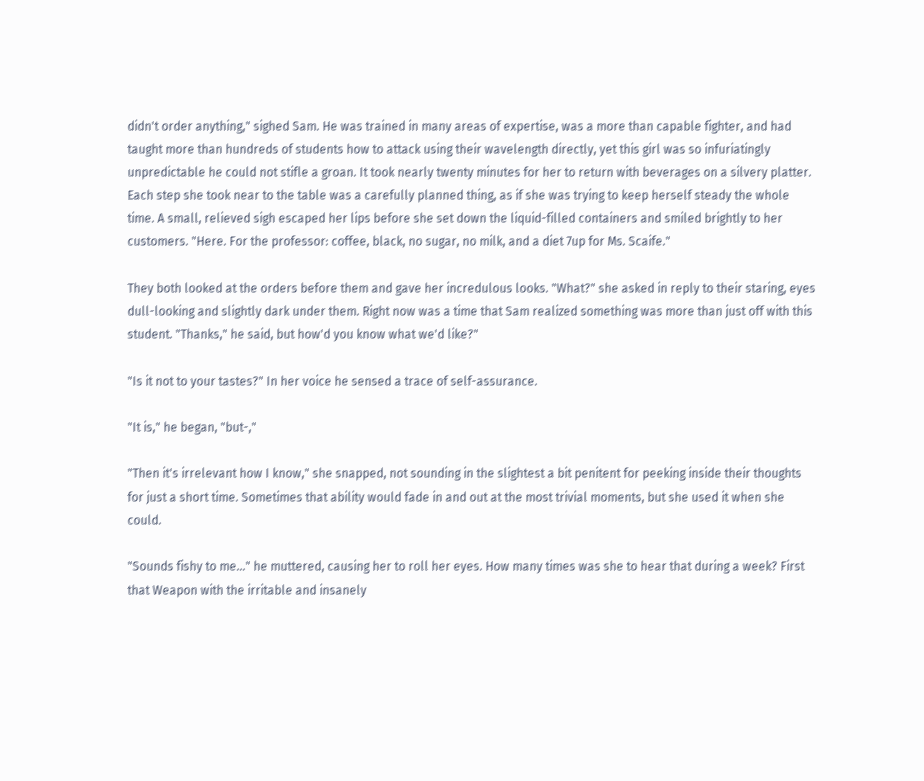didn't order anything," sighed Sam. He was trained in many areas of expertise, was a more than capable fighter, and had taught more than hundreds of students how to attack using their wavelength directly, yet this girl was so infuriatingly unpredictable he could not stifle a groan. It took nearly twenty minutes for her to return with beverages on a silvery platter. Each step she took near to the table was a carefully planned thing, as if she was trying to keep herself steady the whole time. A small, relieved sigh escaped her lips before she set down the liquid-filled containers and smiled brightly to her customers. "Here. For the professor: coffee, black, no sugar, no milk, and a diet 7up for Ms. Scaife."

They both looked at the orders before them and gave her incredulous looks. "What?" she asked in reply to their staring, eyes dull-looking and slightly dark under them. Right now was a time that Sam realized something was more than just off with this student. "Thanks," he said, but how'd you know what we'd like?"

"Is it not to your tastes?" In her voice he sensed a trace of self-assurance.

"It is," he began, "but-,"

"Then it's irrelevant how I know," she snapped, not sounding in the slightest a bit penitent for peeking inside their thoughts for just a short time. Sometimes that ability would fade in and out at the most trivial moments, but she used it when she could.

"Sounds fishy to me…" he muttered, causing her to roll her eyes. How many times was she to hear that during a week? First that Weapon with the irritable and insanely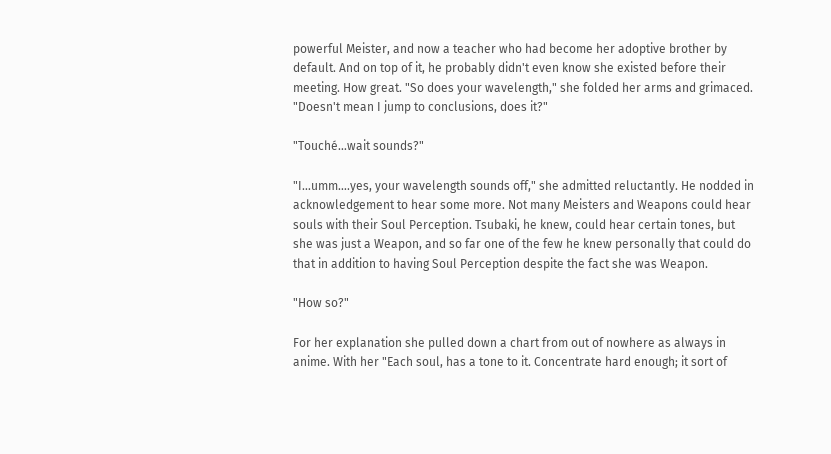powerful Meister, and now a teacher who had become her adoptive brother by default. And on top of it, he probably didn't even know she existed before their meeting. How great. "So does your wavelength," she folded her arms and grimaced. "Doesn't mean I jump to conclusions, does it?"

"Touché…wait sounds?"

"I…umm….yes, your wavelength sounds off," she admitted reluctantly. He nodded in acknowledgement to hear some more. Not many Meisters and Weapons could hear souls with their Soul Perception. Tsubaki, he knew, could hear certain tones, but she was just a Weapon, and so far one of the few he knew personally that could do that in addition to having Soul Perception despite the fact she was Weapon.

"How so?"

For her explanation she pulled down a chart from out of nowhere as always in anime. With her "Each soul, has a tone to it. Concentrate hard enough; it sort of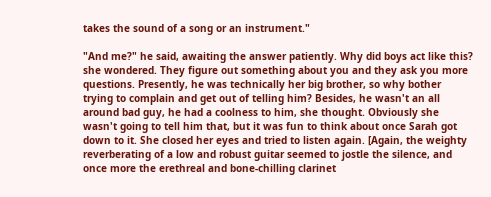takes the sound of a song or an instrument."

"And me?" he said, awaiting the answer patiently. Why did boys act like this? she wondered. They figure out something about you and they ask you more questions. Presently, he was technically her big brother, so why bother trying to complain and get out of telling him? Besides, he wasn't an all around bad guy, he had a coolness to him, she thought. Obviously she wasn't going to tell him that, but it was fun to think about once Sarah got down to it. She closed her eyes and tried to listen again. [Again, the weighty reverberating of a low and robust guitar seemed to jostle the silence, and once more the erethreal and bone-chilling clarinet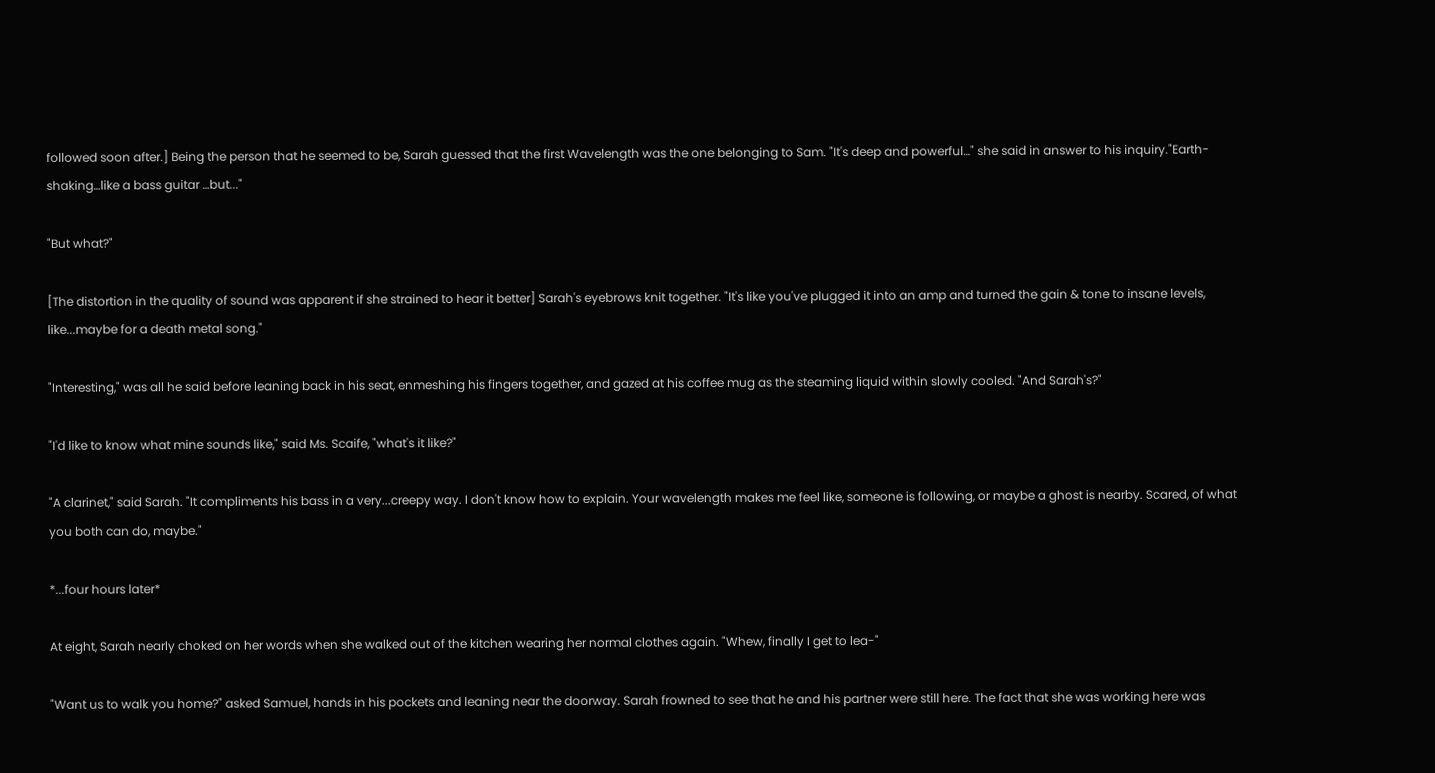followed soon after.] Being the person that he seemed to be, Sarah guessed that the first Wavelength was the one belonging to Sam. "It's deep and powerful…" she said in answer to his inquiry."Earth-shaking…like a bass guitar …but..."

"But what?"

[The distortion in the quality of sound was apparent if she strained to hear it better] Sarah's eyebrows knit together. "It's like you've plugged it into an amp and turned the gain & tone to insane levels, like...maybe for a death metal song."

"Interesting," was all he said before leaning back in his seat, enmeshing his fingers together, and gazed at his coffee mug as the steaming liquid within slowly cooled. "And Sarah's?"

"I'd like to know what mine sounds like," said Ms. Scaife, "what's it like?"

"A clarinet," said Sarah. "It compliments his bass in a very...creepy way. I don't know how to explain. Your wavelength makes me feel like, someone is following, or maybe a ghost is nearby. Scared, of what you both can do, maybe."

*...four hours later*

At eight, Sarah nearly choked on her words when she walked out of the kitchen wearing her normal clothes again. "Whew, finally I get to lea-"

"Want us to walk you home?" asked Samuel, hands in his pockets and leaning near the doorway. Sarah frowned to see that he and his partner were still here. The fact that she was working here was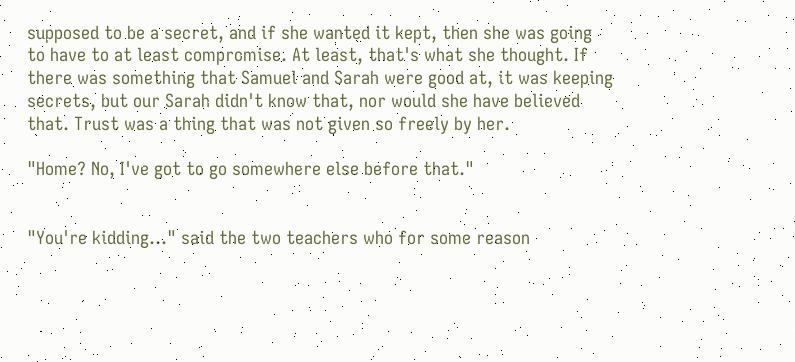supposed to be a secret, and if she wanted it kept, then she was going to have to at least compromise. At least, that's what she thought. If there was something that Samuel and Sarah were good at, it was keeping secrets, but our Sarah didn't know that, nor would she have believed that. Trust was a thing that was not given so freely by her.

"Home? No, I've got to go somewhere else before that."


"You're kidding…" said the two teachers who for some reason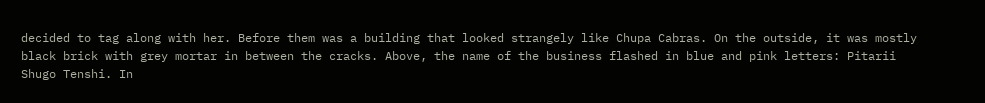decided to tag along with her. Before them was a building that looked strangely like Chupa Cabras. On the outside, it was mostly black brick with grey mortar in between the cracks. Above, the name of the business flashed in blue and pink letters: Pitarii Shugo Tenshi. In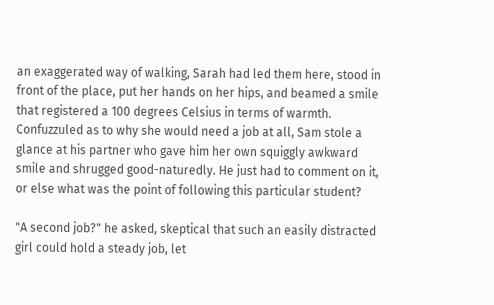an exaggerated way of walking, Sarah had led them here, stood in front of the place, put her hands on her hips, and beamed a smile that registered a 100 degrees Celsius in terms of warmth. Confuzzuled as to why she would need a job at all, Sam stole a glance at his partner who gave him her own squiggly awkward smile and shrugged good-naturedly. He just had to comment on it, or else what was the point of following this particular student?

"A second job?" he asked, skeptical that such an easily distracted girl could hold a steady job, let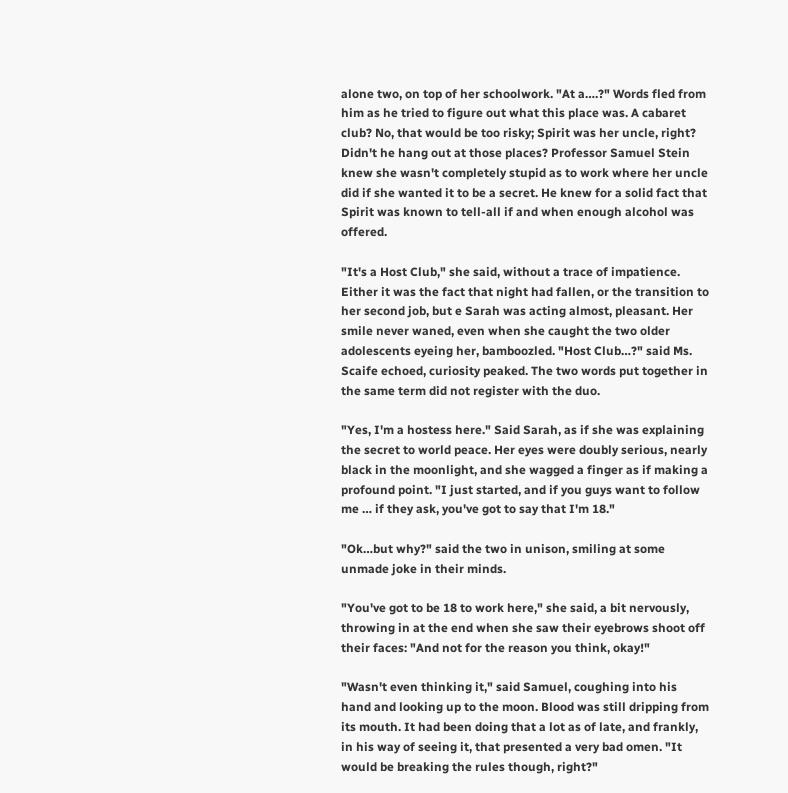alone two, on top of her schoolwork. "At a….?" Words fled from him as he tried to figure out what this place was. A cabaret club? No, that would be too risky; Spirit was her uncle, right? Didn't he hang out at those places? Professor Samuel Stein knew she wasn't completely stupid as to work where her uncle did if she wanted it to be a secret. He knew for a solid fact that Spirit was known to tell-all if and when enough alcohol was offered.

"It's a Host Club," she said, without a trace of impatience. Either it was the fact that night had fallen, or the transition to her second job, but e Sarah was acting almost, pleasant. Her smile never waned, even when she caught the two older adolescents eyeing her, bamboozled. "Host Club…?" said Ms. Scaife echoed, curiosity peaked. The two words put together in the same term did not register with the duo.

"Yes, I'm a hostess here." Said Sarah, as if she was explaining the secret to world peace. Her eyes were doubly serious, nearly black in the moonlight, and she wagged a finger as if making a profound point. "I just started, and if you guys want to follow me … if they ask, you've got to say that I'm 18."

"Ok…but why?" said the two in unison, smiling at some unmade joke in their minds.

"You've got to be 18 to work here," she said, a bit nervously, throwing in at the end when she saw their eyebrows shoot off their faces: "And not for the reason you think, okay!"

"Wasn't even thinking it," said Samuel, coughing into his hand and looking up to the moon. Blood was still dripping from its mouth. It had been doing that a lot as of late, and frankly, in his way of seeing it, that presented a very bad omen. "It would be breaking the rules though, right?"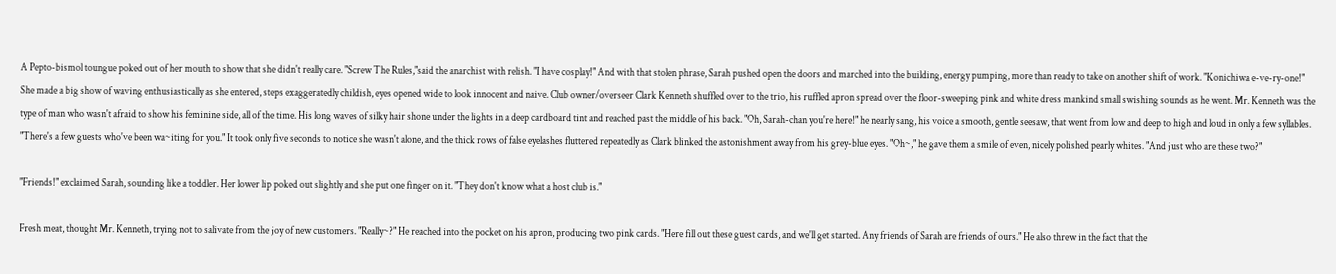A Pepto-bismol toungue poked out of her mouth to show that she didn't really care. "Screw The Rules,"said the anarchist with relish. "I have cosplay!" And with that stolen phrase, Sarah pushed open the doors and marched into the building, energy pumping, more than ready to take on another shift of work. "Konichiwa e-ve-ry-one!" She made a big show of waving enthusiastically as she entered, steps exaggeratedly childish, eyes opened wide to look innocent and naive. Club owner/overseer Clark Kenneth shuffled over to the trio, his ruffled apron spread over the floor-sweeping pink and white dress mankind small swishing sounds as he went. Mr. Kenneth was the type of man who wasn't afraid to show his feminine side, all of the time. His long waves of silky hair shone under the lights in a deep cardboard tint and reached past the middle of his back. "Oh, Sarah-chan you're here!" he nearly sang, his voice a smooth, gentle seesaw, that went from low and deep to high and loud in only a few syllables. "There's a few guests who've been wa~iting for you." It took only five seconds to notice she wasn't alone, and the thick rows of false eyelashes fluttered repeatedly as Clark blinked the astonishment away from his grey-blue eyes. "Oh~," he gave them a smile of even, nicely polished pearly whites. "And just who are these two?"

"Friends!" exclaimed Sarah, sounding like a toddler. Her lower lip poked out slightly and she put one finger on it. "They don't know what a host club is."

Fresh meat, thought Mr. Kenneth, trying not to salivate from the joy of new customers. "Really~?" He reached into the pocket on his apron, producing two pink cards. "Here fill out these guest cards, and we'll get started. Any friends of Sarah are friends of ours." He also threw in the fact that the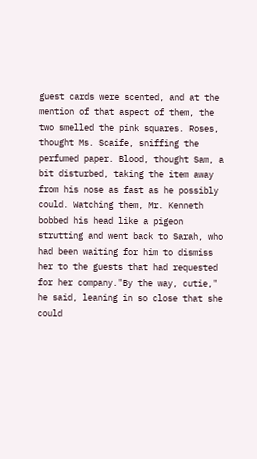guest cards were scented, and at the mention of that aspect of them, the two smelled the pink squares. Roses, thought Ms. Scaife, sniffing the perfumed paper. Blood, thought Sam, a bit disturbed, taking the item away from his nose as fast as he possibly could. Watching them, Mr. Kenneth bobbed his head like a pigeon strutting and went back to Sarah, who had been waiting for him to dismiss her to the guests that had requested for her company."By the way, cutie," he said, leaning in so close that she could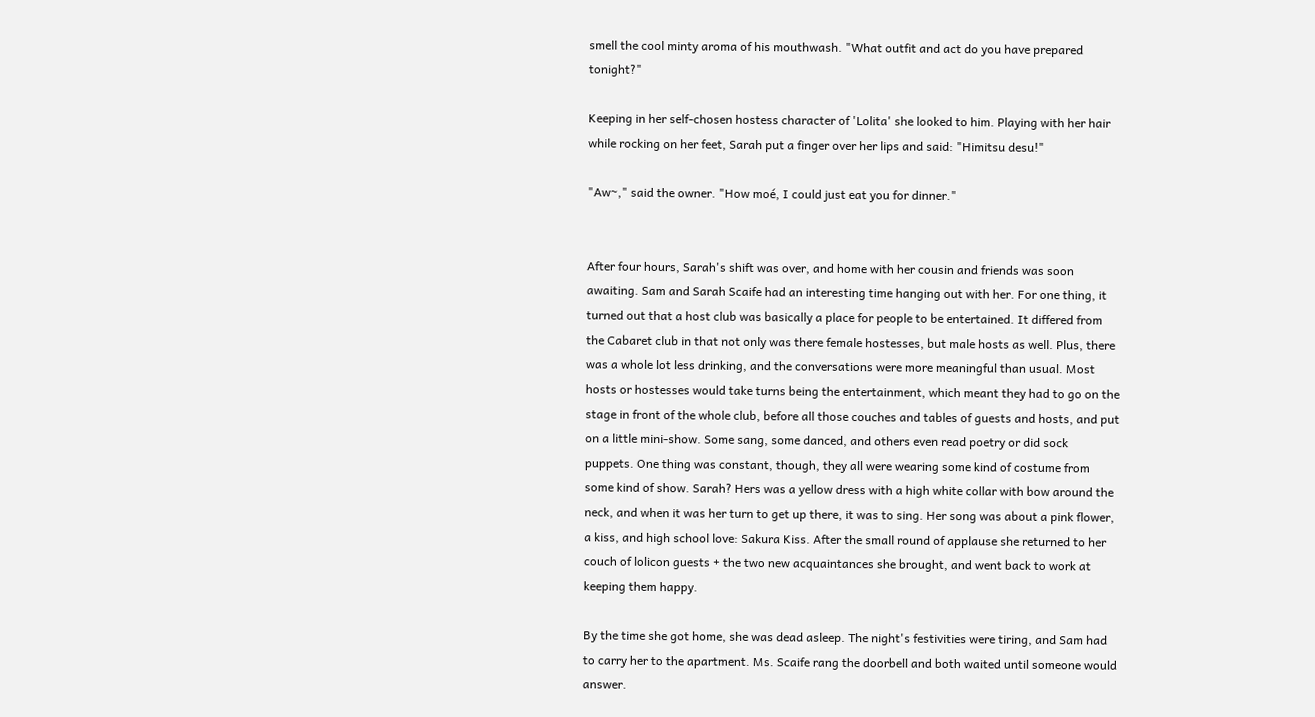smell the cool minty aroma of his mouthwash. "What outfit and act do you have prepared tonight?"

Keeping in her self-chosen hostess character of 'Lolita' she looked to him. Playing with her hair while rocking on her feet, Sarah put a finger over her lips and said: "Himitsu desu!"

"Aw~," said the owner. "How moé, I could just eat you for dinner."


After four hours, Sarah's shift was over, and home with her cousin and friends was soon awaiting. Sam and Sarah Scaife had an interesting time hanging out with her. For one thing, it turned out that a host club was basically a place for people to be entertained. It differed from the Cabaret club in that not only was there female hostesses, but male hosts as well. Plus, there was a whole lot less drinking, and the conversations were more meaningful than usual. Most hosts or hostesses would take turns being the entertainment, which meant they had to go on the stage in front of the whole club, before all those couches and tables of guests and hosts, and put on a little mini-show. Some sang, some danced, and others even read poetry or did sock puppets. One thing was constant, though, they all were wearing some kind of costume from some kind of show. Sarah? Hers was a yellow dress with a high white collar with bow around the neck, and when it was her turn to get up there, it was to sing. Her song was about a pink flower, a kiss, and high school love: Sakura Kiss. After the small round of applause she returned to her couch of lolicon guests + the two new acquaintances she brought, and went back to work at keeping them happy.

By the time she got home, she was dead asleep. The night's festivities were tiring, and Sam had to carry her to the apartment. Ms. Scaife rang the doorbell and both waited until someone would answer.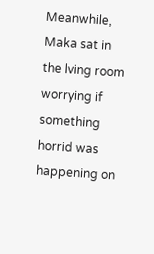Meanwhile, Maka sat in the lving room worrying if something horrid was happening on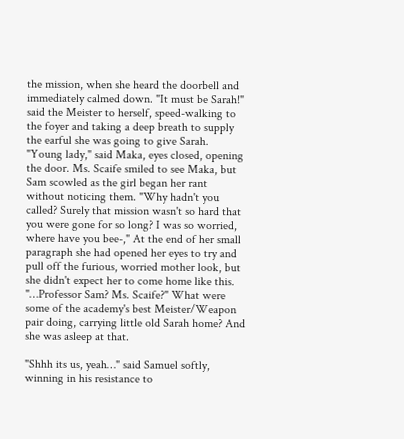the mission, when she heard the doorbell and immediately calmed down. "It must be Sarah!" said the Meister to herself, speed-walking to the foyer and taking a deep breath to supply the earful she was going to give Sarah. "Young lady," said Maka, eyes closed, opening the door. Ms. Scaife smiled to see Maka, but Sam scowled as the girl began her rant without noticing them. "Why hadn't you called? Surely that mission wasn't so hard that you were gone for so long? I was so worried, where have you bee-," At the end of her small paragraph she had opened her eyes to try and pull off the furious, worried mother look, but she didn't expect her to come home like this. "…Professor Sam? Ms. Scaife?" What were some of the academy's best Meister/Weapon pair doing, carrying little old Sarah home? And she was asleep at that.

"Shhh its us, yeah…" said Samuel softly, winning in his resistance to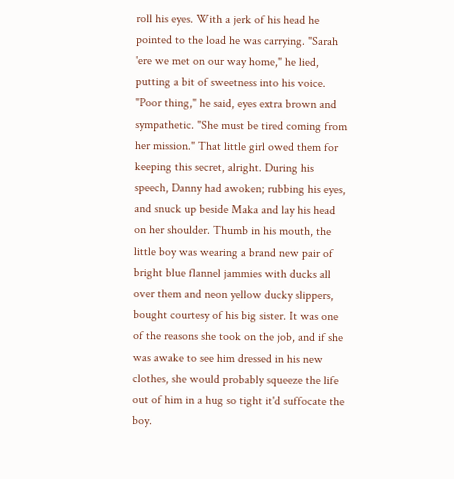roll his eyes. With a jerk of his head he pointed to the load he was carrying. "Sarah 'ere we met on our way home," he lied, putting a bit of sweetness into his voice. "Poor thing," he said, eyes extra brown and sympathetic. "She must be tired coming from her mission." That little girl owed them for keeping this secret, alright. During his speech, Danny had awoken; rubbing his eyes, and snuck up beside Maka and lay his head on her shoulder. Thumb in his mouth, the little boy was wearing a brand new pair of bright blue flannel jammies with ducks all over them and neon yellow ducky slippers, bought courtesy of his big sister. It was one of the reasons she took on the job, and if she was awake to see him dressed in his new clothes, she would probably squeeze the life out of him in a hug so tight it'd suffocate the boy.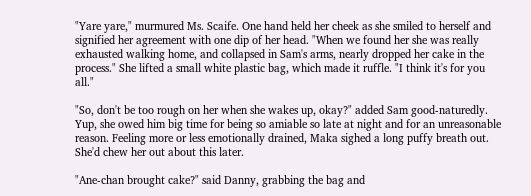"Yare yare," murmured Ms. Scaife. One hand held her cheek as she smiled to herself and signified her agreement with one dip of her head. "When we found her she was really exhausted walking home, and collapsed in Sam's arms, nearly dropped her cake in the process." She lifted a small white plastic bag, which made it ruffle. "I think it's for you all."

"So, don't be too rough on her when she wakes up, okay?" added Sam good-naturedly. Yup, she owed him big time for being so amiable so late at night and for an unreasonable reason. Feeling more or less emotionally drained, Maka sighed a long puffy breath out. She'd chew her out about this later.

"Ane-chan brought cake?" said Danny, grabbing the bag and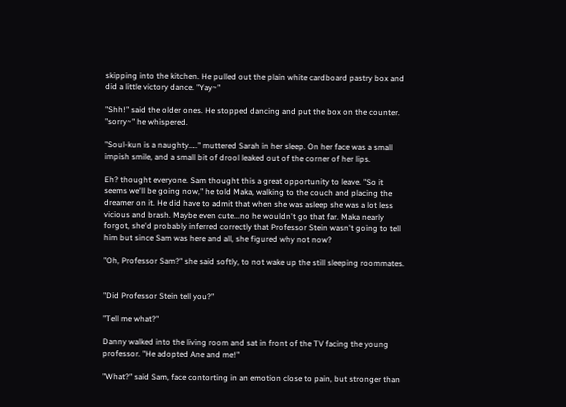skipping into the kitchen. He pulled out the plain white cardboard pastry box and did a little victory dance. "Yay~"

"Shh!" said the older ones. He stopped dancing and put the box on the counter. "sorry~" he whispered.

"Soul-kun is a naughty….." muttered Sarah in her sleep. On her face was a small impish smile, and a small bit of drool leaked out of the corner of her lips.

Eh? thought everyone. Sam thought this a great opportunity to leave. "So it seems we'll be going now," he told Maka, walking to the couch and placing the dreamer on it. He did have to admit that when she was asleep she was a lot less vicious and brash. Maybe even cute...no he wouldn't go that far. Maka nearly forgot, she'd probably inferred correctly that Professor Stein wasn't going to tell him but since Sam was here and all, she figured why not now?

"Oh, Professor Sam?" she said softly, to not wake up the still sleeping roommates.


"Did Professor Stein tell you?"

"Tell me what?"

Danny walked into the living room and sat in front of the TV facing the young professor. "He adopted Ane and me!"

"What?" said Sam, face contorting in an emotion close to pain, but stronger than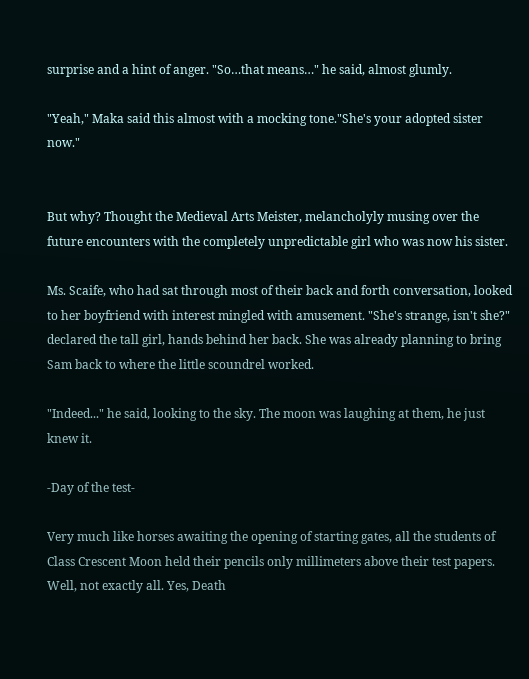surprise and a hint of anger. "So…that means…" he said, almost glumly.

"Yeah," Maka said this almost with a mocking tone."She's your adopted sister now."


But why? Thought the Medieval Arts Meister, melancholyly musing over the future encounters with the completely unpredictable girl who was now his sister.

Ms. Scaife, who had sat through most of their back and forth conversation, looked to her boyfriend with interest mingled with amusement. "She's strange, isn't she?" declared the tall girl, hands behind her back. She was already planning to bring Sam back to where the little scoundrel worked.

"Indeed..." he said, looking to the sky. The moon was laughing at them, he just knew it.

-Day of the test-

Very much like horses awaiting the opening of starting gates, all the students of Class Crescent Moon held their pencils only millimeters above their test papers. Well, not exactly all. Yes, Death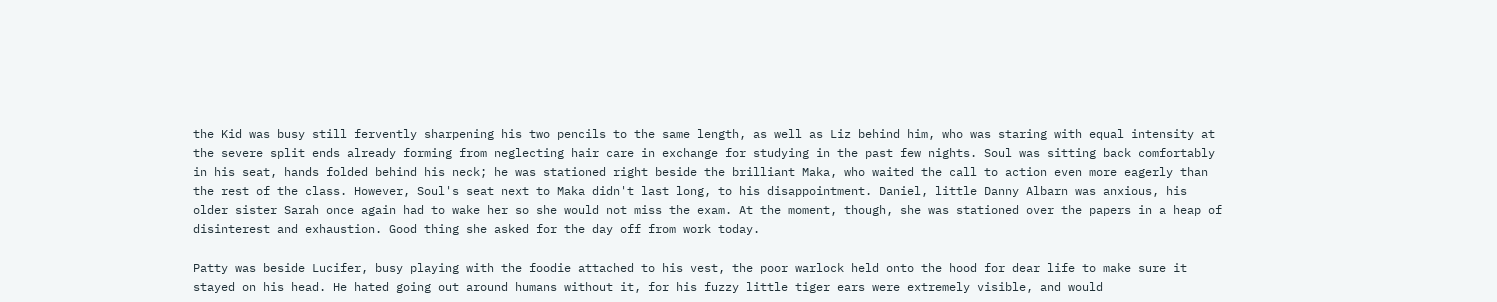the Kid was busy still fervently sharpening his two pencils to the same length, as well as Liz behind him, who was staring with equal intensity at the severe split ends already forming from neglecting hair care in exchange for studying in the past few nights. Soul was sitting back comfortably in his seat, hands folded behind his neck; he was stationed right beside the brilliant Maka, who waited the call to action even more eagerly than the rest of the class. However, Soul's seat next to Maka didn't last long, to his disappointment. Daniel, little Danny Albarn was anxious, his older sister Sarah once again had to wake her so she would not miss the exam. At the moment, though, she was stationed over the papers in a heap of disinterest and exhaustion. Good thing she asked for the day off from work today.

Patty was beside Lucifer, busy playing with the foodie attached to his vest, the poor warlock held onto the hood for dear life to make sure it stayed on his head. He hated going out around humans without it, for his fuzzy little tiger ears were extremely visible, and would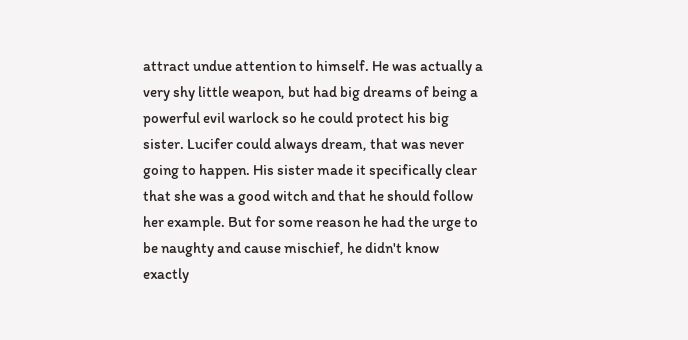attract undue attention to himself. He was actually a very shy little weapon, but had big dreams of being a powerful evil warlock so he could protect his big sister. Lucifer could always dream, that was never going to happen. His sister made it specifically clear that she was a good witch and that he should follow her example. But for some reason he had the urge to be naughty and cause mischief, he didn't know exactly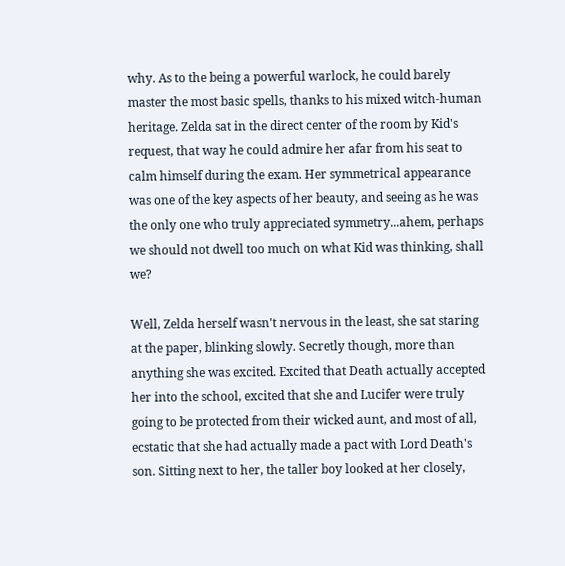why. As to the being a powerful warlock, he could barely master the most basic spells, thanks to his mixed witch-human heritage. Zelda sat in the direct center of the room by Kid's request, that way he could admire her afar from his seat to calm himself during the exam. Her symmetrical appearance was one of the key aspects of her beauty, and seeing as he was the only one who truly appreciated symmetry...ahem, perhaps we should not dwell too much on what Kid was thinking, shall we?

Well, Zelda herself wasn't nervous in the least, she sat staring at the paper, blinking slowly. Secretly though, more than anything she was excited. Excited that Death actually accepted her into the school, excited that she and Lucifer were truly going to be protected from their wicked aunt, and most of all, ecstatic that she had actually made a pact with Lord Death's son. Sitting next to her, the taller boy looked at her closely,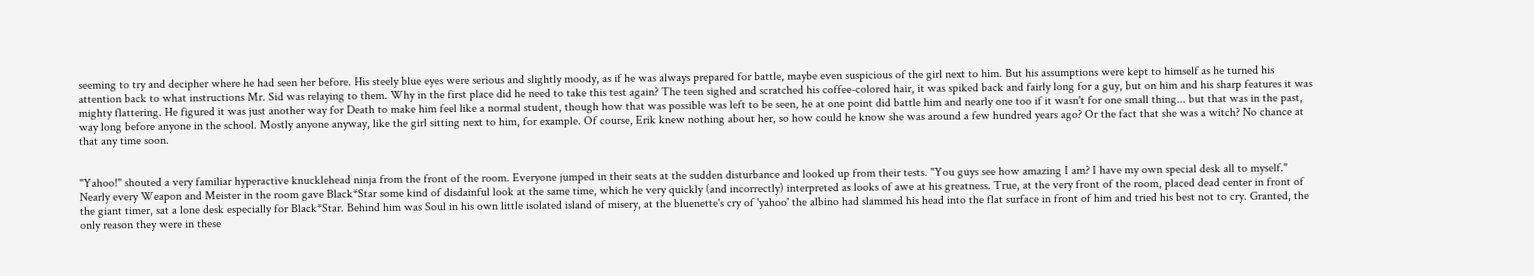seeming to try and decipher where he had seen her before. His steely blue eyes were serious and slightly moody, as if he was always prepared for battle, maybe even suspicious of the girl next to him. But his assumptions were kept to himself as he turned his attention back to what instructions Mr. Sid was relaying to them. Why in the first place did he need to take this test again? The teen sighed and scratched his coffee-colored hair, it was spiked back and fairly long for a guy, but on him and his sharp features it was mighty flattering. He figured it was just another way for Death to make him feel like a normal student, though how that was possible was left to be seen, he at one point did battle him and nearly one too if it wasn't for one small thing... but that was in the past, way long before anyone in the school. Mostly anyone anyway, like the girl sitting next to him, for example. Of course, Erik knew nothing about her, so how could he know she was around a few hundred years ago? Or the fact that she was a witch? No chance at that any time soon.


"Yahoo!" shouted a very familiar hyperactive knucklehead ninja from the front of the room. Everyone jumped in their seats at the sudden disturbance and looked up from their tests. "You guys see how amazing I am? I have my own special desk all to myself." Nearly every Weapon and Meister in the room gave Black*Star some kind of disdainful look at the same time, which he very quickly (and incorrectly) interpreted as looks of awe at his greatness. True, at the very front of the room, placed dead center in front of the giant timer, sat a lone desk especially for Black*Star. Behind him was Soul in his own little isolated island of misery, at the bluenette's cry of 'yahoo' the albino had slammed his head into the flat surface in front of him and tried his best not to cry. Granted, the only reason they were in these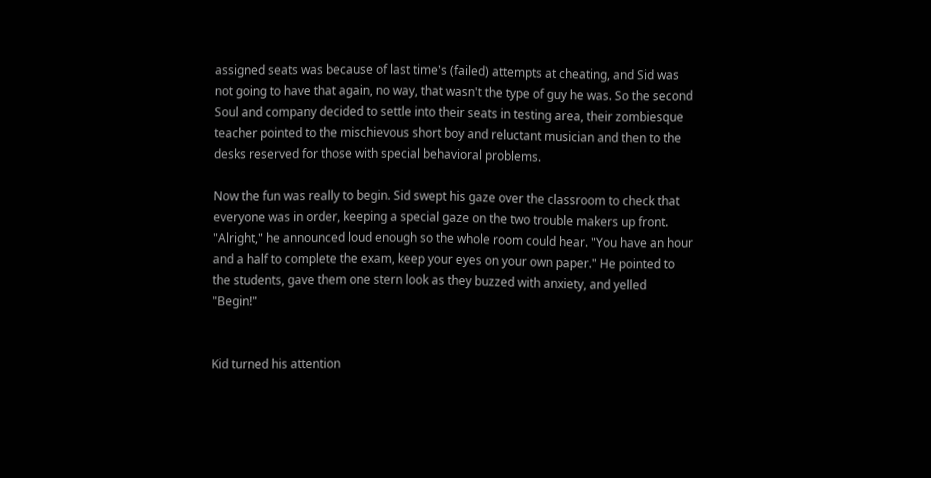assigned seats was because of last time's (failed) attempts at cheating, and Sid was not going to have that again, no way, that wasn't the type of guy he was. So the second Soul and company decided to settle into their seats in testing area, their zombiesque teacher pointed to the mischievous short boy and reluctant musician and then to the desks reserved for those with special behavioral problems.

Now the fun was really to begin. Sid swept his gaze over the classroom to check that everyone was in order, keeping a special gaze on the two trouble makers up front. "Alright," he announced loud enough so the whole room could hear. "You have an hour and a half to complete the exam, keep your eyes on your own paper." He pointed to the students, gave them one stern look as they buzzed with anxiety, and yelled "Begin!"


Kid turned his attention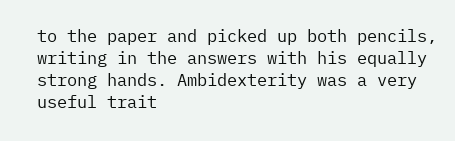to the paper and picked up both pencils, writing in the answers with his equally strong hands. Ambidexterity was a very useful trait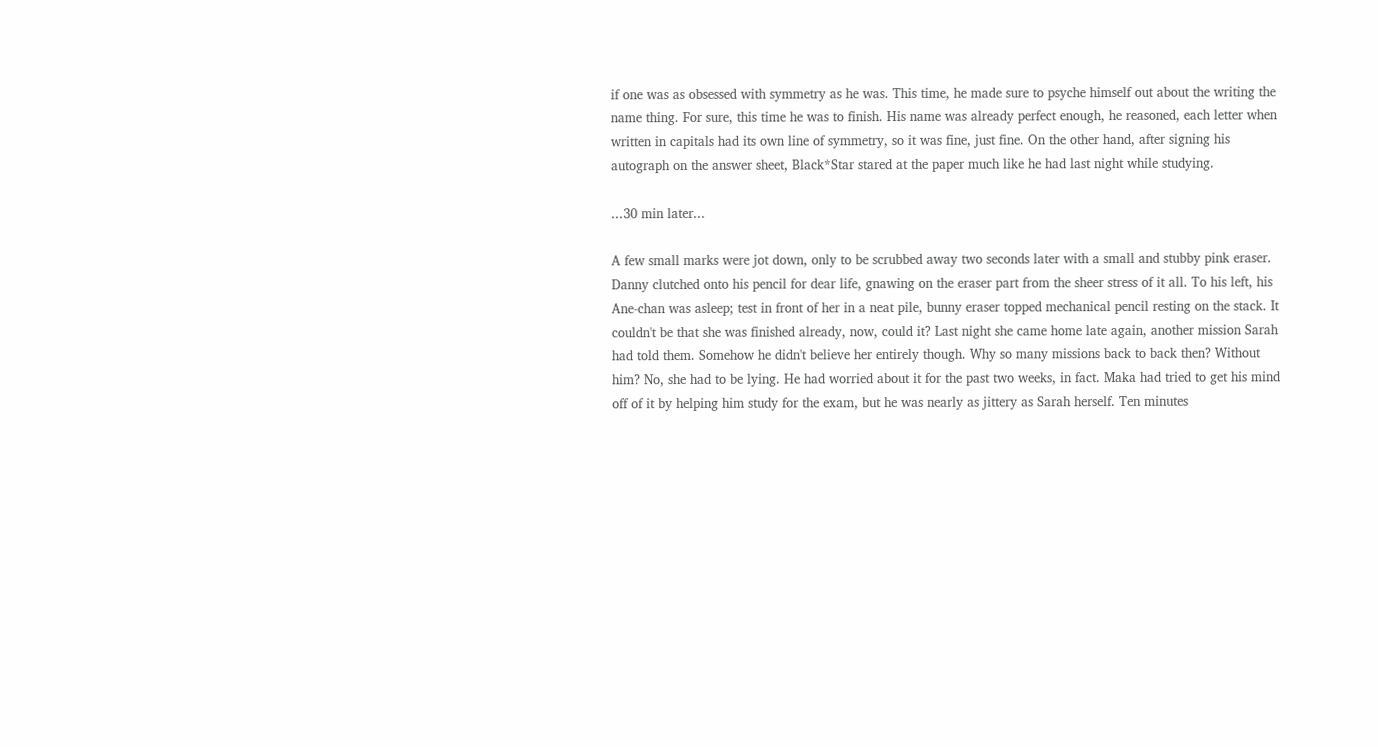if one was as obsessed with symmetry as he was. This time, he made sure to psyche himself out about the writing the name thing. For sure, this time he was to finish. His name was already perfect enough, he reasoned, each letter when written in capitals had its own line of symmetry, so it was fine, just fine. On the other hand, after signing his autograph on the answer sheet, Black*Star stared at the paper much like he had last night while studying.

...30 min later...

A few small marks were jot down, only to be scrubbed away two seconds later with a small and stubby pink eraser. Danny clutched onto his pencil for dear life, gnawing on the eraser part from the sheer stress of it all. To his left, his Ane-chan was asleep; test in front of her in a neat pile, bunny eraser topped mechanical pencil resting on the stack. It couldn't be that she was finished already, now, could it? Last night she came home late again, another mission Sarah had told them. Somehow he didn't believe her entirely though. Why so many missions back to back then? Without him? No, she had to be lying. He had worried about it for the past two weeks, in fact. Maka had tried to get his mind off of it by helping him study for the exam, but he was nearly as jittery as Sarah herself. Ten minutes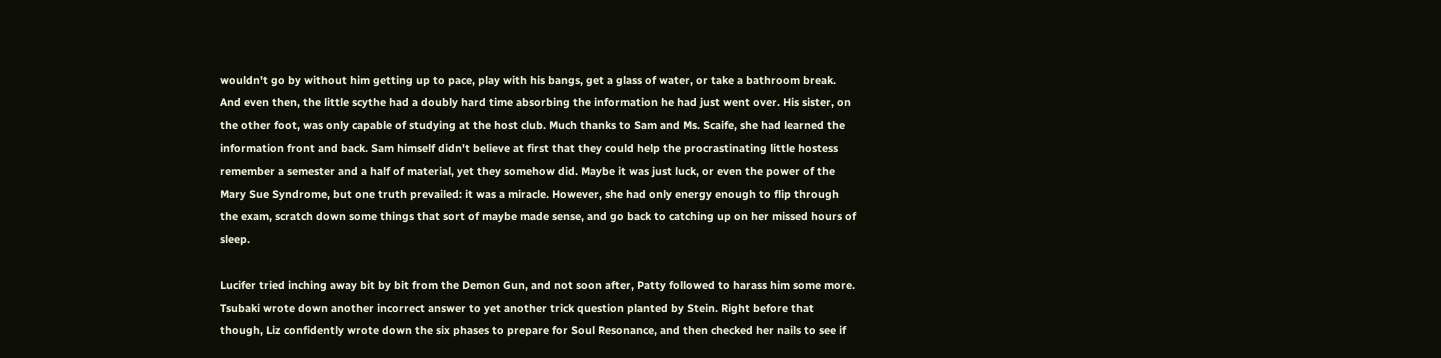wouldn't go by without him getting up to pace, play with his bangs, get a glass of water, or take a bathroom break. And even then, the little scythe had a doubly hard time absorbing the information he had just went over. His sister, on the other foot, was only capable of studying at the host club. Much thanks to Sam and Ms. Scaife, she had learned the information front and back. Sam himself didn't believe at first that they could help the procrastinating little hostess remember a semester and a half of material, yet they somehow did. Maybe it was just luck, or even the power of the Mary Sue Syndrome, but one truth prevailed: it was a miracle. However, she had only energy enough to flip through the exam, scratch down some things that sort of maybe made sense, and go back to catching up on her missed hours of sleep.

Lucifer tried inching away bit by bit from the Demon Gun, and not soon after, Patty followed to harass him some more. Tsubaki wrote down another incorrect answer to yet another trick question planted by Stein. Right before that though, Liz confidently wrote down the six phases to prepare for Soul Resonance, and then checked her nails to see if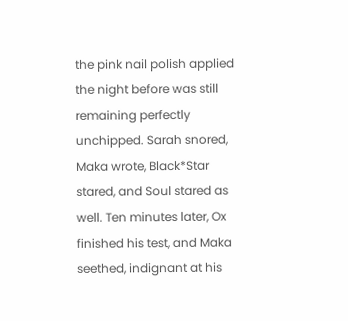the pink nail polish applied the night before was still remaining perfectly unchipped. Sarah snored, Maka wrote, Black*Star stared, and Soul stared as well. Ten minutes later, Ox finished his test, and Maka seethed, indignant at his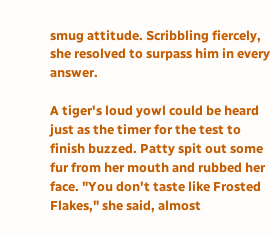smug attitude. Scribbling fiercely, she resolved to surpass him in every answer.

A tiger's loud yowl could be heard just as the timer for the test to finish buzzed. Patty spit out some fur from her mouth and rubbed her face. "You don't taste like Frosted Flakes," she said, almost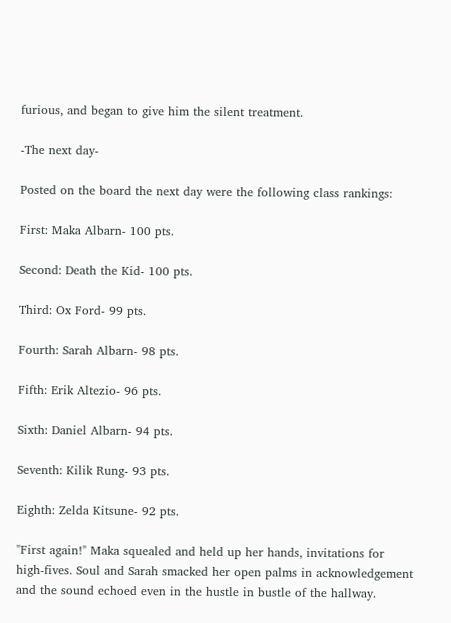furious, and began to give him the silent treatment.

-The next day-

Posted on the board the next day were the following class rankings:

First: Maka Albarn- 100 pts.

Second: Death the Kid- 100 pts.

Third: Ox Ford- 99 pts.

Fourth: Sarah Albarn- 98 pts.

Fifth: Erik Altezio- 96 pts.

Sixth: Daniel Albarn- 94 pts.

Seventh: Kilik Rung- 93 pts.

Eighth: Zelda Kitsune- 92 pts.

"First again!" Maka squealed and held up her hands, invitations for high-fives. Soul and Sarah smacked her open palms in acknowledgement and the sound echoed even in the hustle in bustle of the hallway.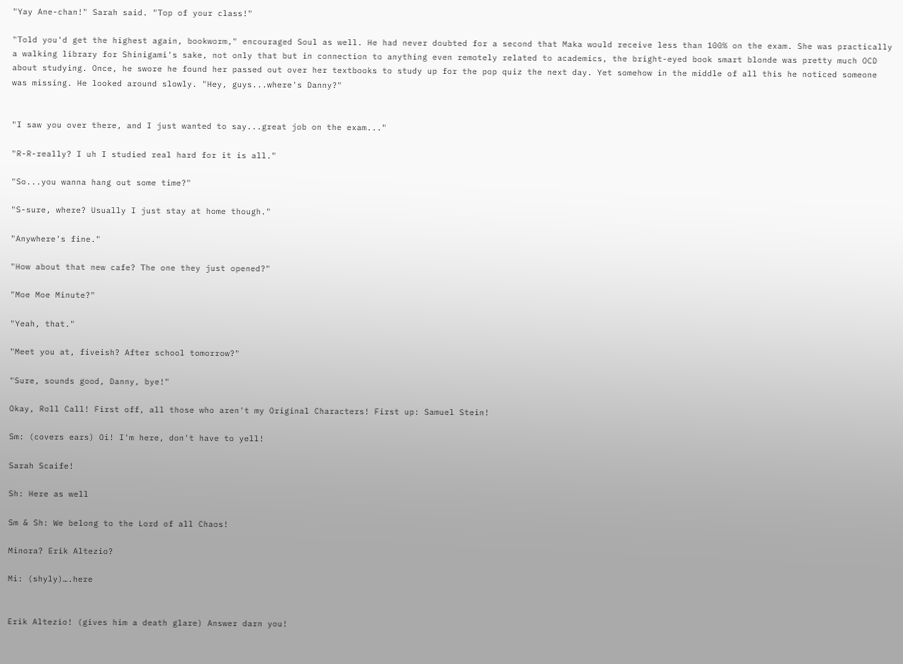"Yay Ane-chan!" Sarah said. "Top of your class!"

"Told you'd get the highest again, bookworm," encouraged Soul as well. He had never doubted for a second that Maka would receive less than 100% on the exam. She was practically a walking library for Shinigami's sake, not only that but in connection to anything even remotely related to academics, the bright-eyed book smart blonde was pretty much OCD about studying. Once, he swore he found her passed out over her textbooks to study up for the pop quiz the next day. Yet somehow in the middle of all this he noticed someone was missing. He looked around slowly. "Hey, guys...where's Danny?"


"I saw you over there, and I just wanted to say...great job on the exam..."

"R-R-really? I uh I studied real hard for it is all."

"So...you wanna hang out some time?"

"S-sure, where? Usually I just stay at home though."

"Anywhere's fine."

"How about that new cafe? The one they just opened?"

"Moe Moe Minute?"

"Yeah, that."

"Meet you at, fiveish? After school tomorrow?"

"Sure, sounds good, Danny, bye!"

Okay, Roll Call! First off, all those who aren't my Original Characters! First up: Samuel Stein!

Sm: (covers ears) Oi! I'm here, don't have to yell!

Sarah Scaife!

Sh: Here as well

Sm & Sh: We belong to the Lord of all Chaos!

Minora? Erik Altezio?

Mi: (shyly)….here


Erik Altezio! (gives him a death glare) Answer darn you!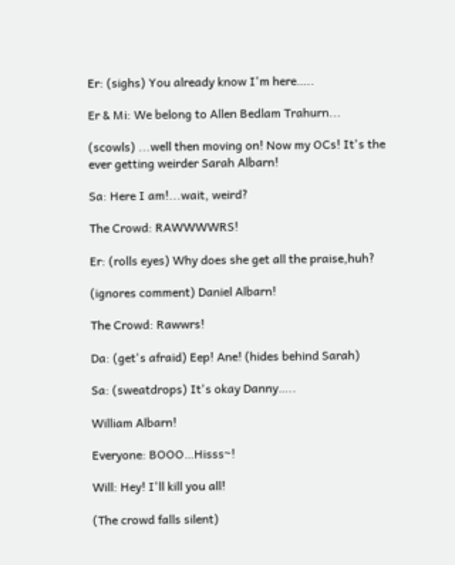Er: (sighs) You already know I'm here…..

Er & Mi: We belong to Allen Bedlam Trahurn...

(scowls) ...well then moving on! Now my OCs! It's the ever getting weirder Sarah Albarn!

Sa: Here I am!...wait, weird?

The Crowd: RAWWWWRS!

Er: (rolls eyes) Why does she get all the praise,huh?

(ignores comment) Daniel Albarn!

The Crowd: Rawwrs!

Da: (get's afraid) Eep! Ane! (hides behind Sarah)

Sa: (sweatdrops) It's okay Danny…..

William Albarn!

Everyone: BOOO…Hisss~!

Will: Hey! I'll kill you all!

(The crowd falls silent)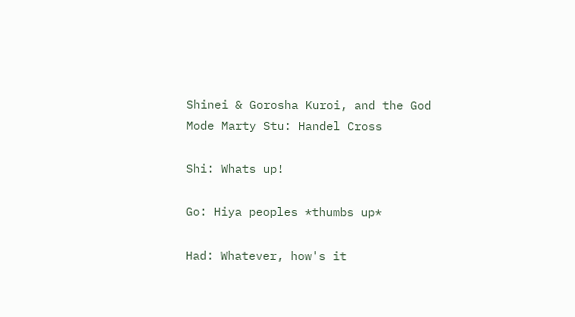Shinei & Gorosha Kuroi, and the God Mode Marty Stu: Handel Cross

Shi: Whats up!

Go: Hiya peoples *thumbs up*

Had: Whatever, how's it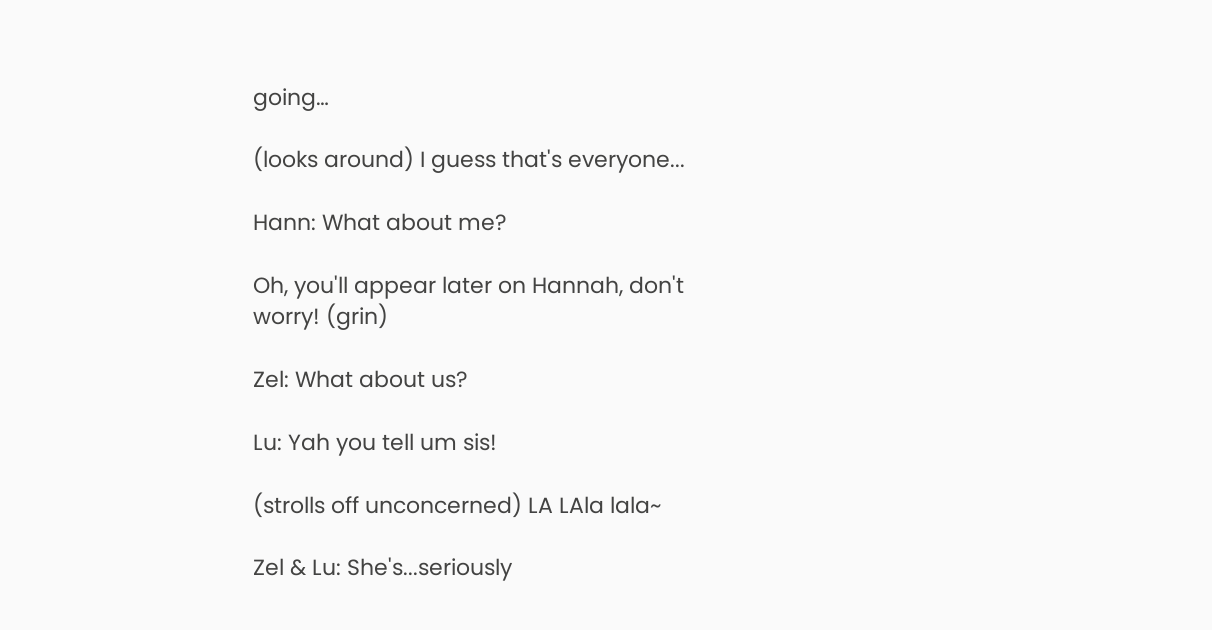going…

(looks around) I guess that's everyone...

Hann: What about me?

Oh, you'll appear later on Hannah, don't worry! (grin)

Zel: What about us?

Lu: Yah you tell um sis!

(strolls off unconcerned) LA LAla lala~

Zel & Lu: She's...seriously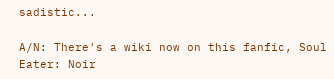sadistic...

A/N: There's a wiki now on this fanfic, Soul Eater: Noir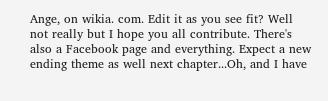Ange, on wikia. com. Edit it as you see fit? Well not really but I hope you all contribute. There's also a Facebook page and everything. Expect a new ending theme as well next chapter...Oh, and I have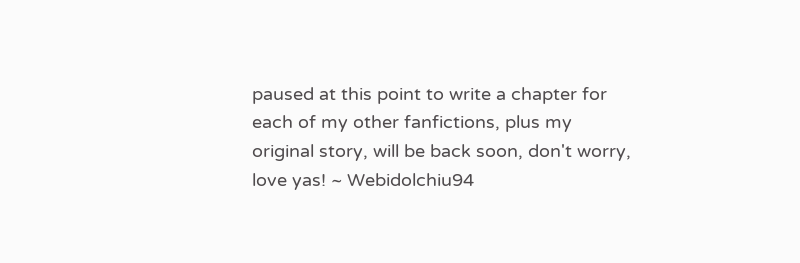paused at this point to write a chapter for each of my other fanfictions, plus my original story, will be back soon, don't worry, love yas! ~ Webidolchiu94